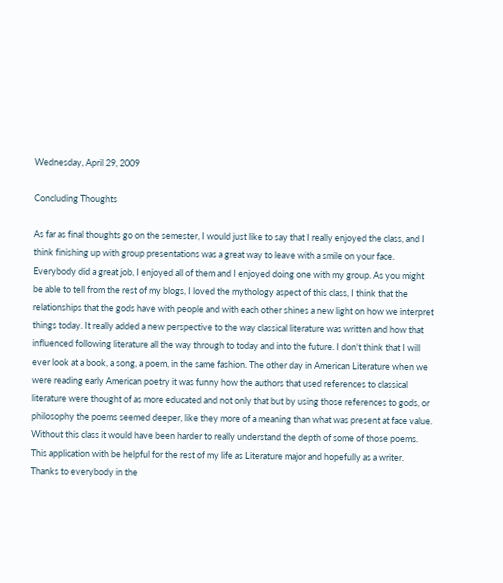Wednesday, April 29, 2009

Concluding Thoughts

As far as final thoughts go on the semester, I would just like to say that I really enjoyed the class, and I think finishing up with group presentations was a great way to leave with a smile on your face. Everybody did a great job, I enjoyed all of them and I enjoyed doing one with my group. As you might be able to tell from the rest of my blogs, I loved the mythology aspect of this class, I think that the relationships that the gods have with people and with each other shines a new light on how we interpret things today. It really added a new perspective to the way classical literature was written and how that influenced following literature all the way through to today and into the future. I don't think that I will ever look at a book, a song, a poem, in the same fashion. The other day in American Literature when we were reading early American poetry it was funny how the authors that used references to classical literature were thought of as more educated and not only that but by using those references to gods, or philosophy the poems seemed deeper, like they more of a meaning than what was present at face value. Without this class it would have been harder to really understand the depth of some of those poems. This application with be helpful for the rest of my life as Literature major and hopefully as a writer. Thanks to everybody in the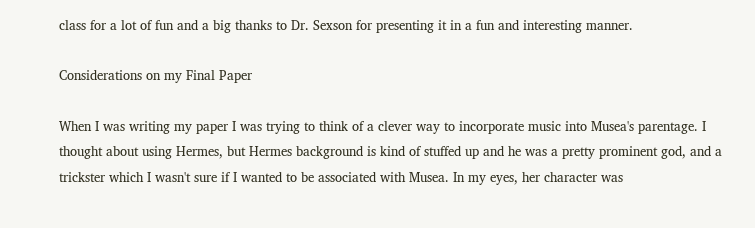class for a lot of fun and a big thanks to Dr. Sexson for presenting it in a fun and interesting manner.

Considerations on my Final Paper

When I was writing my paper I was trying to think of a clever way to incorporate music into Musea's parentage. I thought about using Hermes, but Hermes background is kind of stuffed up and he was a pretty prominent god, and a trickster which I wasn't sure if I wanted to be associated with Musea. In my eyes, her character was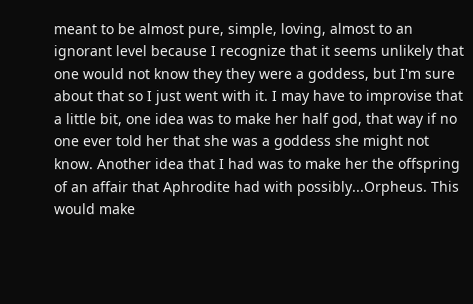meant to be almost pure, simple, loving, almost to an ignorant level because I recognize that it seems unlikely that one would not know they they were a goddess, but I'm sure about that so I just went with it. I may have to improvise that a little bit, one idea was to make her half god, that way if no one ever told her that she was a goddess she might not know. Another idea that I had was to make her the offspring of an affair that Aphrodite had with possibly...Orpheus. This would make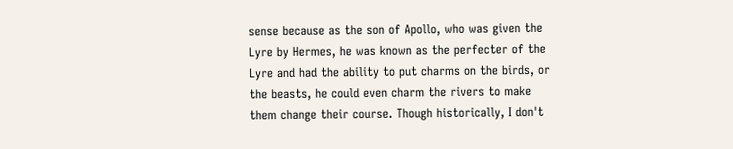sense because as the son of Apollo, who was given the Lyre by Hermes, he was known as the perfecter of the Lyre and had the ability to put charms on the birds, or the beasts, he could even charm the rivers to make them change their course. Though historically, I don't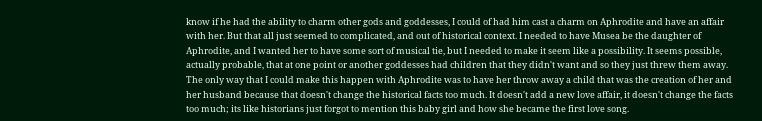know if he had the ability to charm other gods and goddesses, I could of had him cast a charm on Aphrodite and have an affair with her. But that all just seemed to complicated, and out of historical context. I needed to have Musea be the daughter of Aphrodite, and I wanted her to have some sort of musical tie, but I needed to make it seem like a possibility. It seems possible, actually probable, that at one point or another goddesses had children that they didn't want and so they just threw them away. The only way that I could make this happen with Aphrodite was to have her throw away a child that was the creation of her and her husband because that doesn't change the historical facts too much. It doesn't add a new love affair, it doesn't change the facts too much; its like historians just forgot to mention this baby girl and how she became the first love song.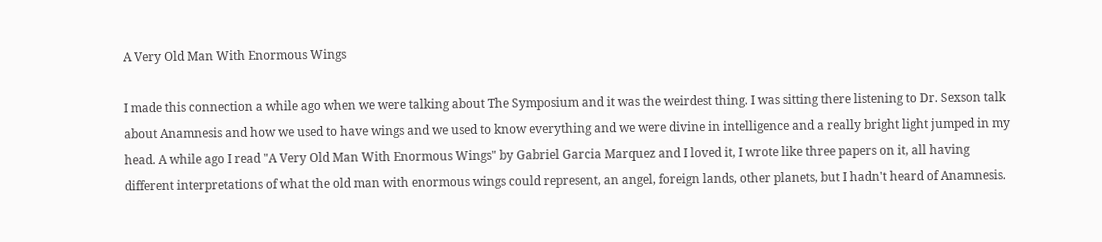A Very Old Man With Enormous Wings

I made this connection a while ago when we were talking about The Symposium and it was the weirdest thing. I was sitting there listening to Dr. Sexson talk about Anamnesis and how we used to have wings and we used to know everything and we were divine in intelligence and a really bright light jumped in my head. A while ago I read "A Very Old Man With Enormous Wings" by Gabriel Garcia Marquez and I loved it, I wrote like three papers on it, all having different interpretations of what the old man with enormous wings could represent, an angel, foreign lands, other planets, but I hadn't heard of Anamnesis.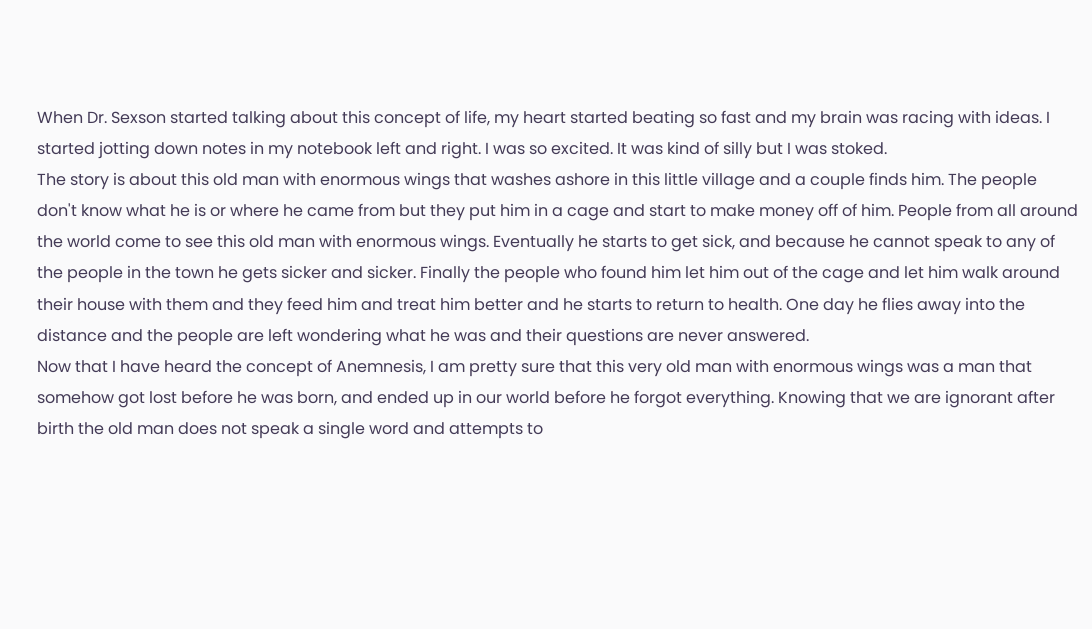When Dr. Sexson started talking about this concept of life, my heart started beating so fast and my brain was racing with ideas. I started jotting down notes in my notebook left and right. I was so excited. It was kind of silly but I was stoked.
The story is about this old man with enormous wings that washes ashore in this little village and a couple finds him. The people don't know what he is or where he came from but they put him in a cage and start to make money off of him. People from all around the world come to see this old man with enormous wings. Eventually he starts to get sick, and because he cannot speak to any of the people in the town he gets sicker and sicker. Finally the people who found him let him out of the cage and let him walk around their house with them and they feed him and treat him better and he starts to return to health. One day he flies away into the distance and the people are left wondering what he was and their questions are never answered.
Now that I have heard the concept of Anemnesis, I am pretty sure that this very old man with enormous wings was a man that somehow got lost before he was born, and ended up in our world before he forgot everything. Knowing that we are ignorant after birth the old man does not speak a single word and attempts to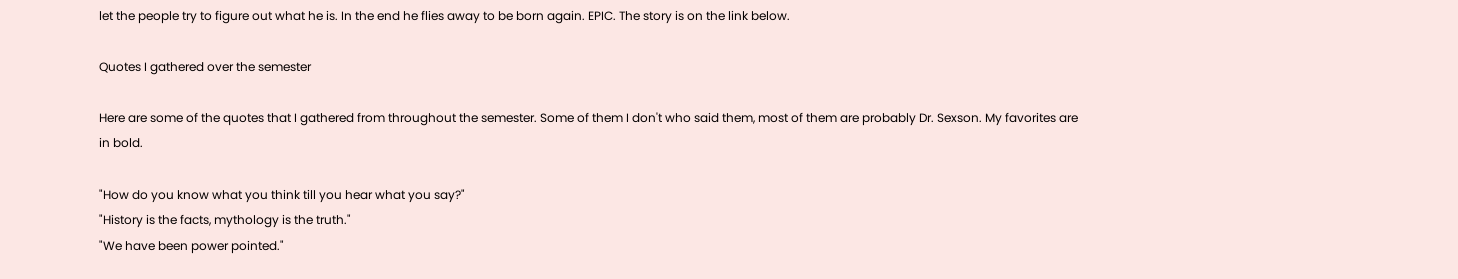let the people try to figure out what he is. In the end he flies away to be born again. EPIC. The story is on the link below.

Quotes I gathered over the semester

Here are some of the quotes that I gathered from throughout the semester. Some of them I don't who said them, most of them are probably Dr. Sexson. My favorites are in bold.

"How do you know what you think till you hear what you say?"
"History is the facts, mythology is the truth."
"We have been power pointed."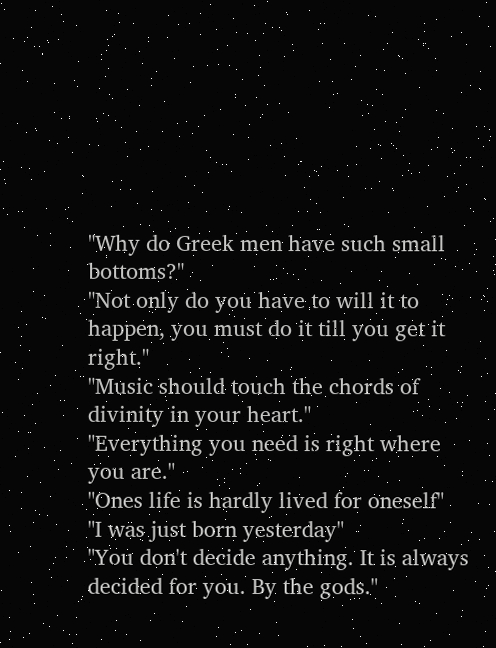"Why do Greek men have such small bottoms?"
"Not only do you have to will it to happen, you must do it till you get it right."
"Music should touch the chords of divinity in your heart."
"Everything you need is right where you are."
"Ones life is hardly lived for oneself"
"I was just born yesterday"
"You don't decide anything. It is always decided for you. By the gods."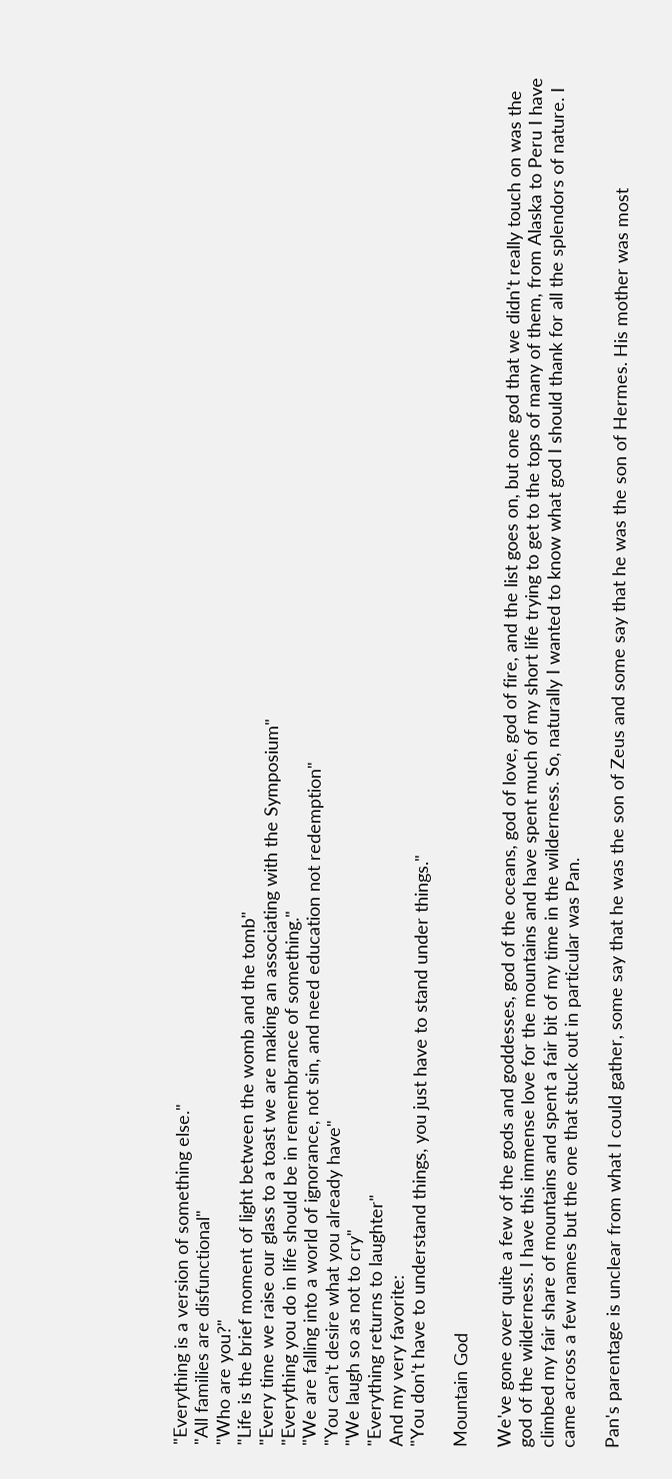"Everything is a version of something else."
"All families are disfunctional"
"Who are you?"
"Life is the brief moment of light between the womb and the tomb"
"Every time we raise our glass to a toast we are making an associating with the Symposium"
"Everything you do in life should be in remembrance of something."
"We are falling into a world of ignorance, not sin, and need education not redemption"
"You can't desire what you already have"
"We laugh so as not to cry"
"Everything returns to laughter"
And my very favorite:
"You don't have to understand things, you just have to stand under things."

Mountain God

We've gone over quite a few of the gods and goddesses, god of the oceans, god of love, god of fire, and the list goes on, but one god that we didn't really touch on was the god of the wilderness. I have this immense love for the mountains and have spent much of my short life trying to get to the tops of many of them, from Alaska to Peru I have climbed my fair share of mountains and spent a fair bit of my time in the wilderness. So, naturally I wanted to know what god I should thank for all the splendors of nature. I came across a few names but the one that stuck out in particular was Pan.

Pan's parentage is unclear from what I could gather, some say that he was the son of Zeus and some say that he was the son of Hermes. His mother was most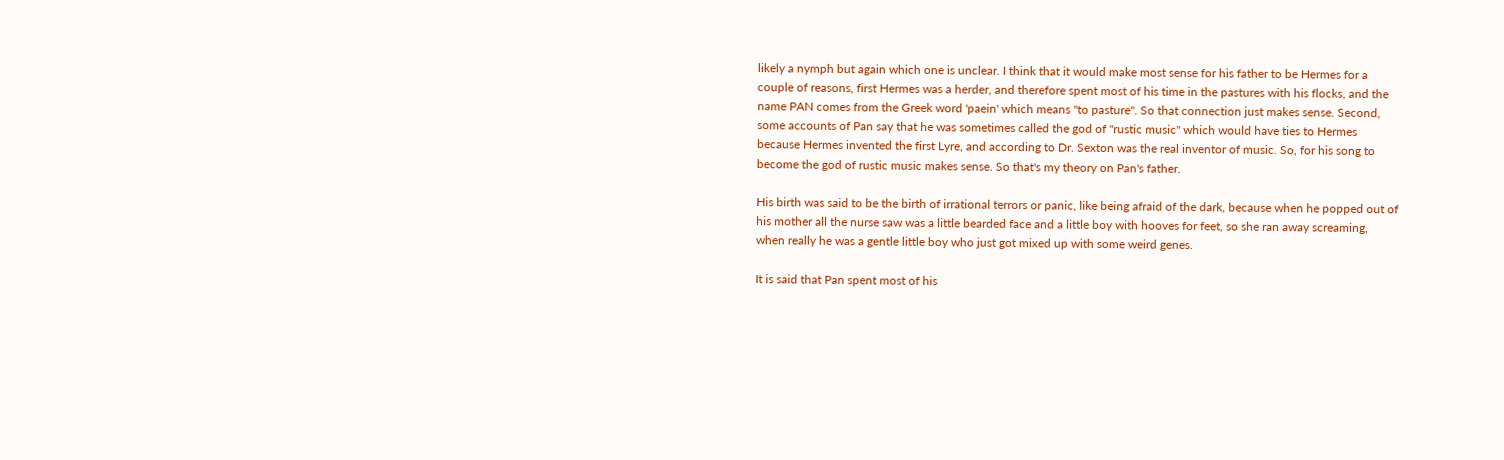likely a nymph but again which one is unclear. I think that it would make most sense for his father to be Hermes for a couple of reasons, first Hermes was a herder, and therefore spent most of his time in the pastures with his flocks, and the name PAN comes from the Greek word 'paein' which means "to pasture". So that connection just makes sense. Second, some accounts of Pan say that he was sometimes called the god of "rustic music" which would have ties to Hermes because Hermes invented the first Lyre, and according to Dr. Sexton was the real inventor of music. So, for his song to become the god of rustic music makes sense. So that's my theory on Pan's father.

His birth was said to be the birth of irrational terrors or panic, like being afraid of the dark, because when he popped out of his mother all the nurse saw was a little bearded face and a little boy with hooves for feet, so she ran away screaming, when really he was a gentle little boy who just got mixed up with some weird genes.

It is said that Pan spent most of his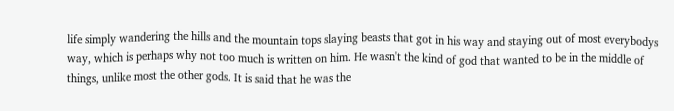life simply wandering the hills and the mountain tops slaying beasts that got in his way and staying out of most everybodys way, which is perhaps why not too much is written on him. He wasn't the kind of god that wanted to be in the middle of things, unlike most the other gods. It is said that he was the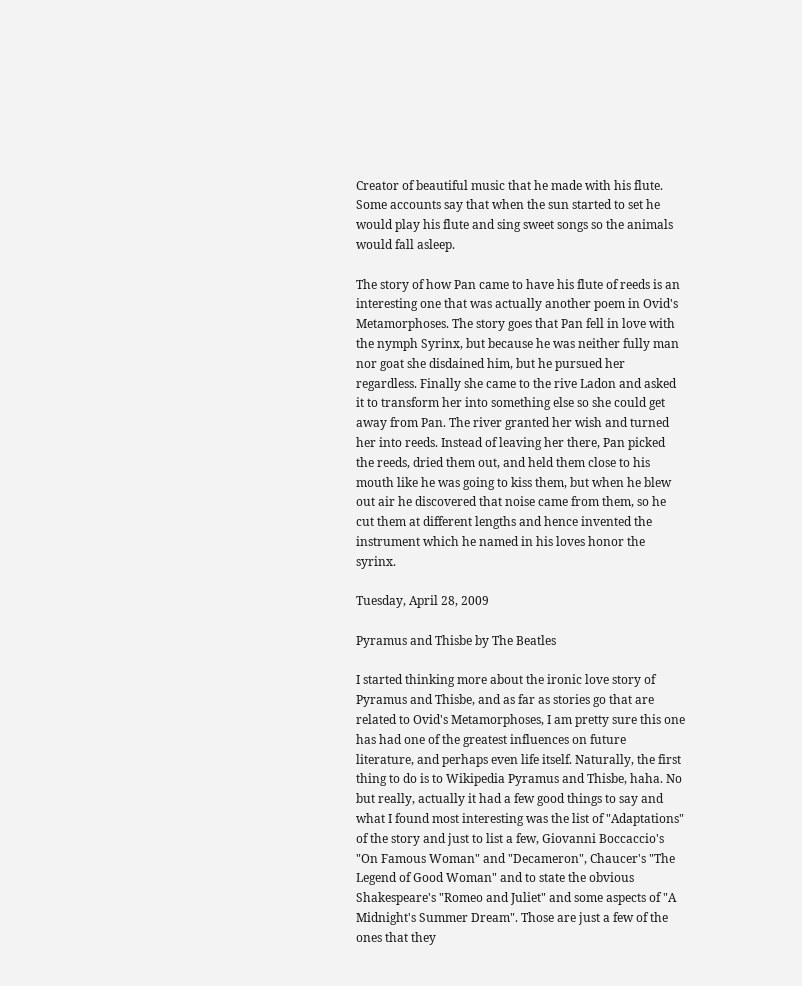Creator of beautiful music that he made with his flute. Some accounts say that when the sun started to set he would play his flute and sing sweet songs so the animals would fall asleep.

The story of how Pan came to have his flute of reeds is an interesting one that was actually another poem in Ovid's Metamorphoses. The story goes that Pan fell in love with the nymph Syrinx, but because he was neither fully man nor goat she disdained him, but he pursued her regardless. Finally she came to the rive Ladon and asked it to transform her into something else so she could get away from Pan. The river granted her wish and turned her into reeds. Instead of leaving her there, Pan picked the reeds, dried them out, and held them close to his mouth like he was going to kiss them, but when he blew out air he discovered that noise came from them, so he cut them at different lengths and hence invented the instrument which he named in his loves honor the syrinx.

Tuesday, April 28, 2009

Pyramus and Thisbe by The Beatles

I started thinking more about the ironic love story of Pyramus and Thisbe, and as far as stories go that are related to Ovid's Metamorphoses, I am pretty sure this one has had one of the greatest influences on future literature, and perhaps even life itself. Naturally, the first thing to do is to Wikipedia Pyramus and Thisbe, haha. No but really, actually it had a few good things to say and what I found most interesting was the list of "Adaptations" of the story and just to list a few, Giovanni Boccaccio's "On Famous Woman" and "Decameron", Chaucer's "The Legend of Good Woman" and to state the obvious Shakespeare's "Romeo and Juliet" and some aspects of "A Midnight's Summer Dream". Those are just a few of the ones that they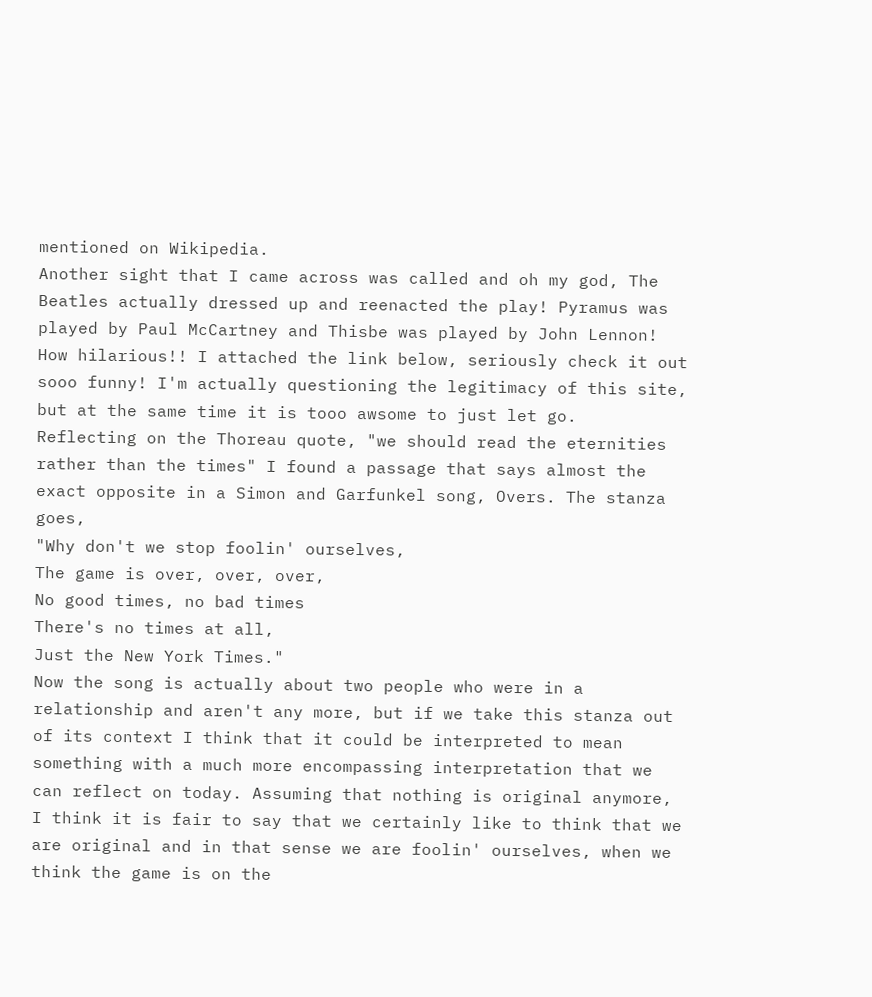mentioned on Wikipedia.
Another sight that I came across was called and oh my god, The Beatles actually dressed up and reenacted the play! Pyramus was played by Paul McCartney and Thisbe was played by John Lennon! How hilarious!! I attached the link below, seriously check it out sooo funny! I'm actually questioning the legitimacy of this site, but at the same time it is tooo awsome to just let go.
Reflecting on the Thoreau quote, "we should read the eternities rather than the times" I found a passage that says almost the exact opposite in a Simon and Garfunkel song, Overs. The stanza goes,
"Why don't we stop foolin' ourselves,
The game is over, over, over,
No good times, no bad times
There's no times at all,
Just the New York Times."
Now the song is actually about two people who were in a relationship and aren't any more, but if we take this stanza out of its context I think that it could be interpreted to mean something with a much more encompassing interpretation that we can reflect on today. Assuming that nothing is original anymore, I think it is fair to say that we certainly like to think that we are original and in that sense we are foolin' ourselves, when we think the game is on the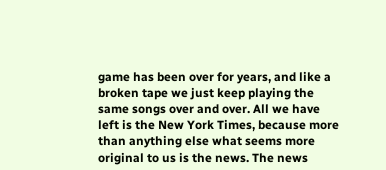game has been over for years, and like a broken tape we just keep playing the same songs over and over. All we have left is the New York Times, because more than anything else what seems more original to us is the news. The news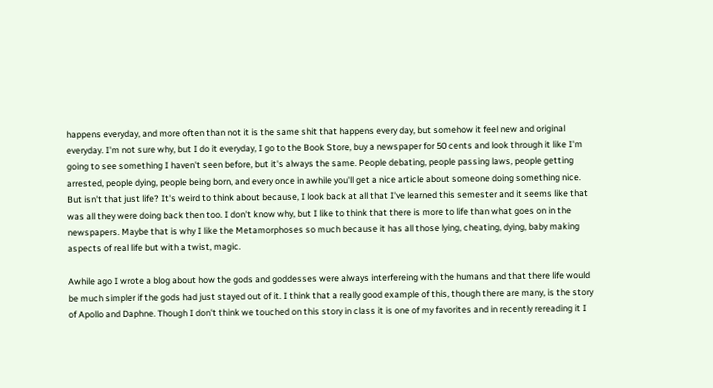happens everyday, and more often than not it is the same shit that happens every day, but somehow it feel new and original everyday. I'm not sure why, but I do it everyday, I go to the Book Store, buy a newspaper for 50 cents and look through it like I'm going to see something I haven't seen before, but it's always the same. People debating, people passing laws, people getting arrested, people dying, people being born, and every once in awhile you'll get a nice article about someone doing something nice. But isn't that just life? It's weird to think about because, I look back at all that I've learned this semester and it seems like that was all they were doing back then too. I don't know why, but I like to think that there is more to life than what goes on in the newspapers. Maybe that is why I like the Metamorphoses so much because it has all those lying, cheating, dying, baby making aspects of real life but with a twist, magic.

Awhile ago I wrote a blog about how the gods and goddesses were always interfereing with the humans and that there life would be much simpler if the gods had just stayed out of it. I think that a really good example of this, though there are many, is the story of Apollo and Daphne. Though I don't think we touched on this story in class it is one of my favorites and in recently rereading it I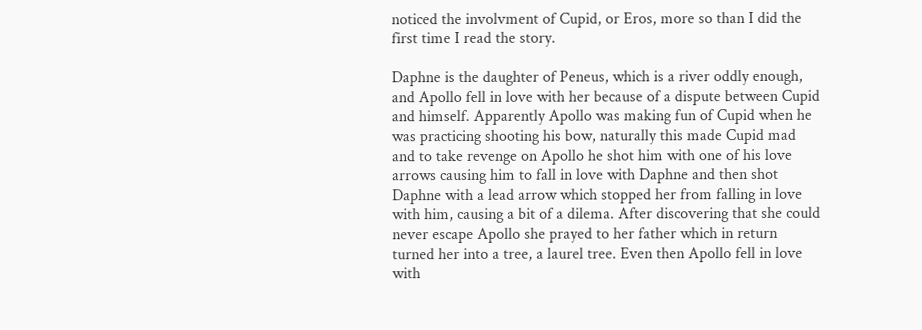noticed the involvment of Cupid, or Eros, more so than I did the first time I read the story.

Daphne is the daughter of Peneus, which is a river oddly enough, and Apollo fell in love with her because of a dispute between Cupid and himself. Apparently Apollo was making fun of Cupid when he was practicing shooting his bow, naturally this made Cupid mad and to take revenge on Apollo he shot him with one of his love arrows causing him to fall in love with Daphne and then shot Daphne with a lead arrow which stopped her from falling in love with him, causing a bit of a dilema. After discovering that she could never escape Apollo she prayed to her father which in return turned her into a tree, a laurel tree. Even then Apollo fell in love with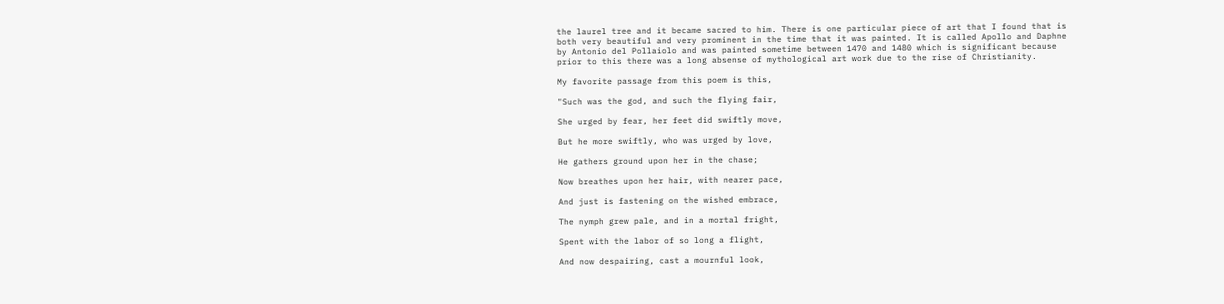the laurel tree and it became sacred to him. There is one particular piece of art that I found that is both very beautiful and very prominent in the time that it was painted. It is called Apollo and Daphne by Antonio del Pollaiolo and was painted sometime between 1470 and 1480 which is significant because prior to this there was a long absense of mythological art work due to the rise of Christianity.

My favorite passage from this poem is this,

"Such was the god, and such the flying fair,

She urged by fear, her feet did swiftly move,

But he more swiftly, who was urged by love,

He gathers ground upon her in the chase;

Now breathes upon her hair, with nearer pace,

And just is fastening on the wished embrace,

The nymph grew pale, and in a mortal fright,

Spent with the labor of so long a flight,

And now despairing, cast a mournful look,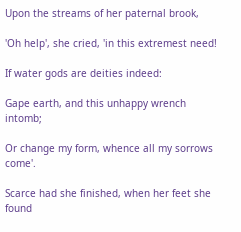Upon the streams of her paternal brook,

'Oh help', she cried, 'in this extremest need!

If water gods are deities indeed:

Gape earth, and this unhappy wrench intomb;

Or change my form, whence all my sorrows come'.

Scarce had she finished, when her feet she found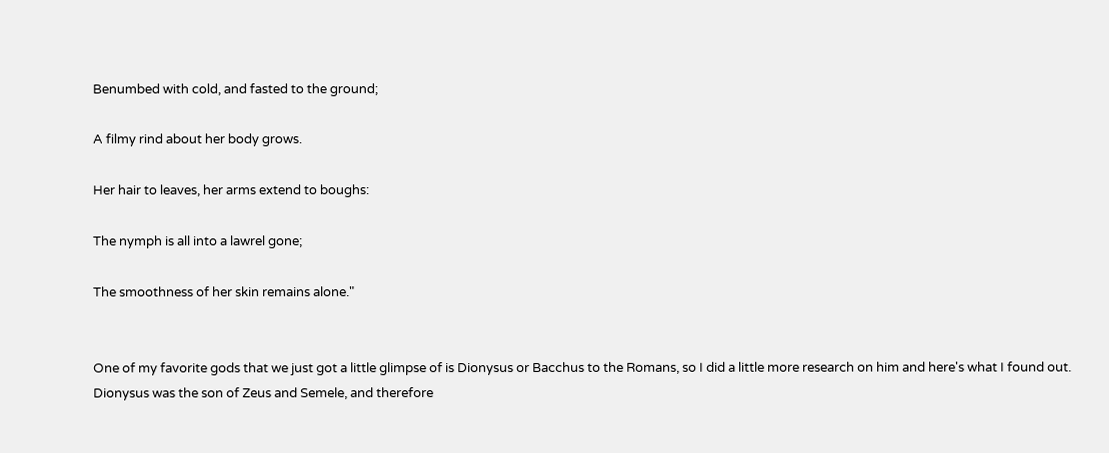Benumbed with cold, and fasted to the ground;

A filmy rind about her body grows.

Her hair to leaves, her arms extend to boughs:

The nymph is all into a lawrel gone;

The smoothness of her skin remains alone."


One of my favorite gods that we just got a little glimpse of is Dionysus or Bacchus to the Romans, so I did a little more research on him and here's what I found out.
Dionysus was the son of Zeus and Semele, and therefore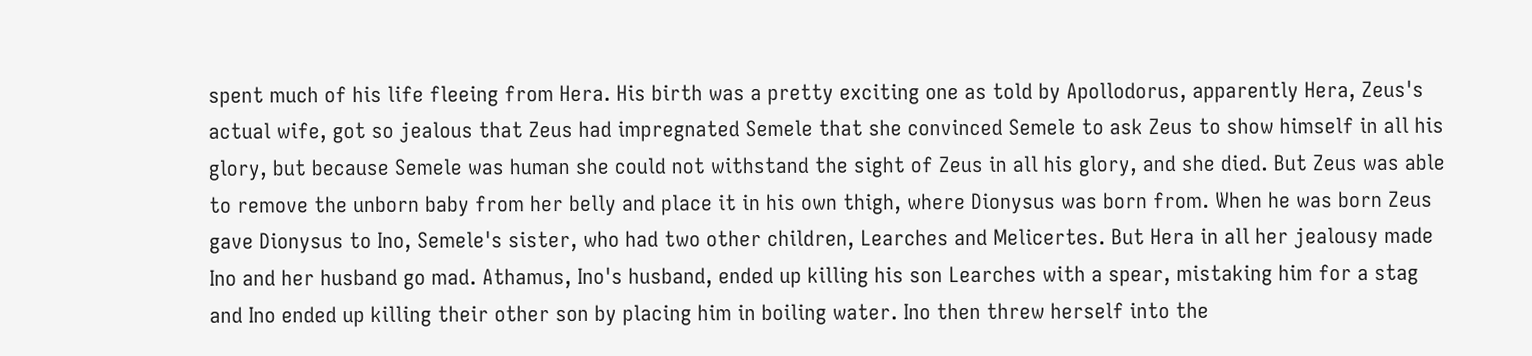spent much of his life fleeing from Hera. His birth was a pretty exciting one as told by Apollodorus, apparently Hera, Zeus's actual wife, got so jealous that Zeus had impregnated Semele that she convinced Semele to ask Zeus to show himself in all his glory, but because Semele was human she could not withstand the sight of Zeus in all his glory, and she died. But Zeus was able to remove the unborn baby from her belly and place it in his own thigh, where Dionysus was born from. When he was born Zeus gave Dionysus to Ino, Semele's sister, who had two other children, Learches and Melicertes. But Hera in all her jealousy made Ino and her husband go mad. Athamus, Ino's husband, ended up killing his son Learches with a spear, mistaking him for a stag and Ino ended up killing their other son by placing him in boiling water. Ino then threw herself into the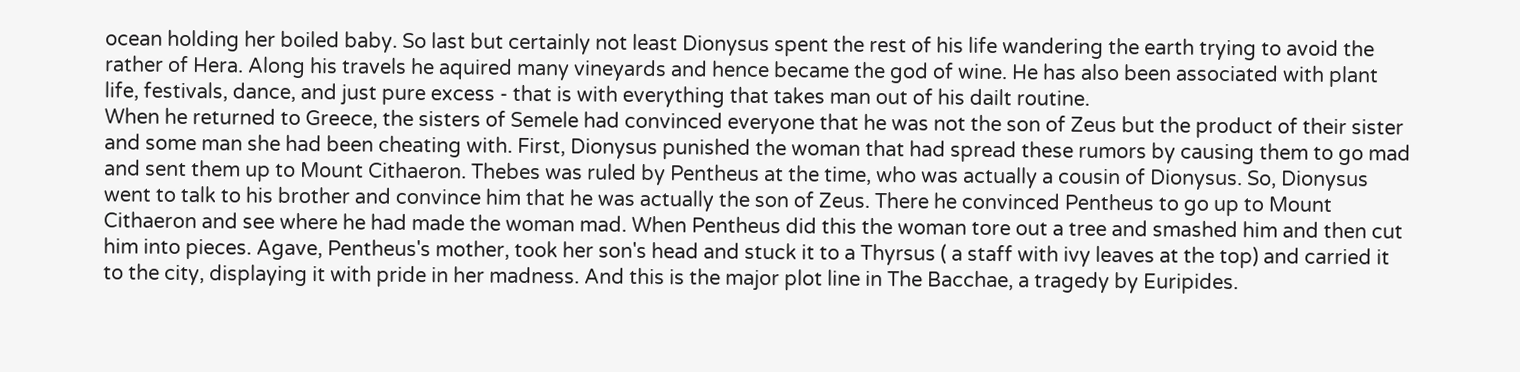ocean holding her boiled baby. So last but certainly not least Dionysus spent the rest of his life wandering the earth trying to avoid the rather of Hera. Along his travels he aquired many vineyards and hence became the god of wine. He has also been associated with plant life, festivals, dance, and just pure excess - that is with everything that takes man out of his dailt routine.
When he returned to Greece, the sisters of Semele had convinced everyone that he was not the son of Zeus but the product of their sister and some man she had been cheating with. First, Dionysus punished the woman that had spread these rumors by causing them to go mad and sent them up to Mount Cithaeron. Thebes was ruled by Pentheus at the time, who was actually a cousin of Dionysus. So, Dionysus went to talk to his brother and convince him that he was actually the son of Zeus. There he convinced Pentheus to go up to Mount Cithaeron and see where he had made the woman mad. When Pentheus did this the woman tore out a tree and smashed him and then cut him into pieces. Agave, Pentheus's mother, took her son's head and stuck it to a Thyrsus ( a staff with ivy leaves at the top) and carried it to the city, displaying it with pride in her madness. And this is the major plot line in The Bacchae, a tragedy by Euripides.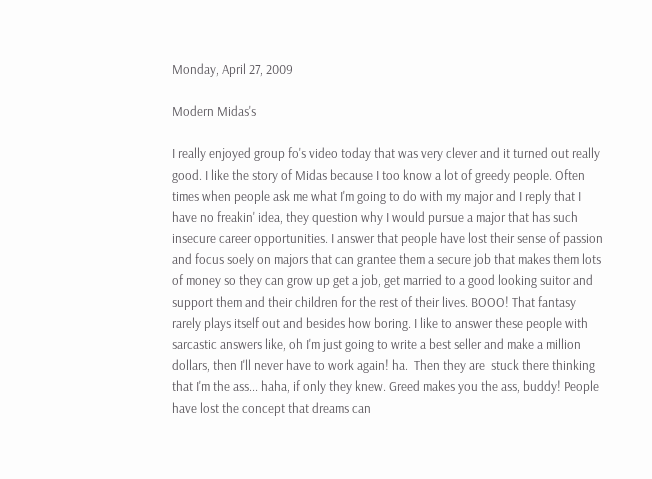Monday, April 27, 2009

Modern Midas's

I really enjoyed group fo's video today that was very clever and it turned out really good. I like the story of Midas because I too know a lot of greedy people. Often times when people ask me what I'm going to do with my major and I reply that I have no freakin' idea, they question why I would pursue a major that has such insecure career opportunities. I answer that people have lost their sense of passion and focus soely on majors that can grantee them a secure job that makes them lots of money so they can grow up get a job, get married to a good looking suitor and support them and their children for the rest of their lives. BOOO! That fantasy rarely plays itself out and besides how boring. I like to answer these people with sarcastic answers like, oh I'm just going to write a best seller and make a million dollars, then I'll never have to work again! ha.  Then they are  stuck there thinking that I'm the ass... haha, if only they knew. Greed makes you the ass, buddy! People have lost the concept that dreams can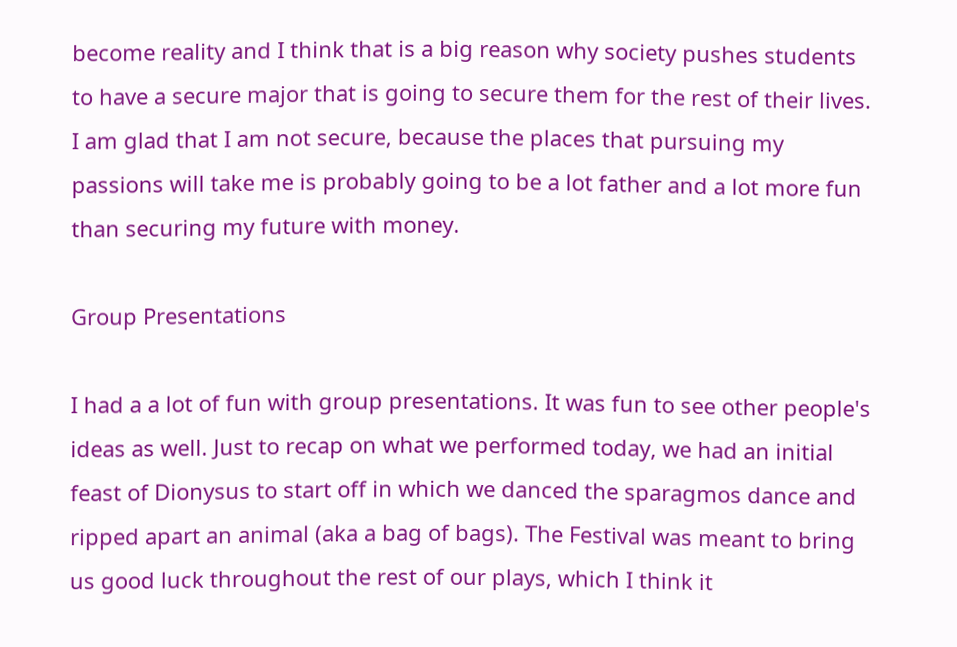become reality and I think that is a big reason why society pushes students to have a secure major that is going to secure them for the rest of their lives. I am glad that I am not secure, because the places that pursuing my passions will take me is probably going to be a lot father and a lot more fun than securing my future with money.

Group Presentations

I had a a lot of fun with group presentations. It was fun to see other people's ideas as well. Just to recap on what we performed today, we had an initial feast of Dionysus to start off in which we danced the sparagmos dance and ripped apart an animal (aka a bag of bags). The Festival was meant to bring us good luck throughout the rest of our plays, which I think it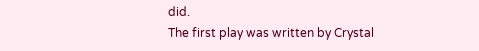did.
The first play was written by Crystal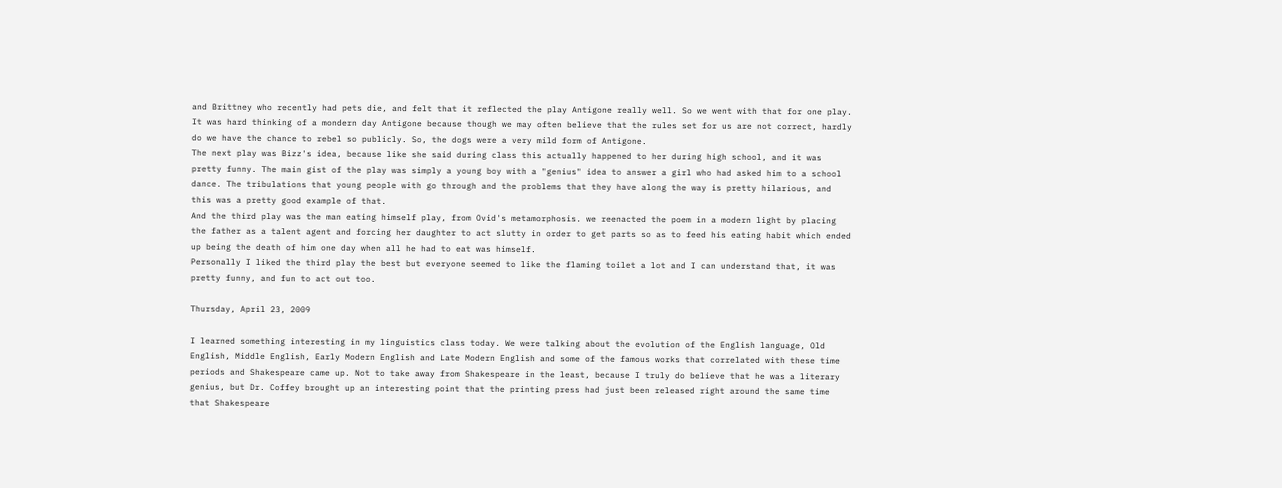and Brittney who recently had pets die, and felt that it reflected the play Antigone really well. So we went with that for one play. It was hard thinking of a mondern day Antigone because though we may often believe that the rules set for us are not correct, hardly do we have the chance to rebel so publicly. So, the dogs were a very mild form of Antigone.
The next play was Bizz's idea, because like she said during class this actually happened to her during high school, and it was pretty funny. The main gist of the play was simply a young boy with a "genius" idea to answer a girl who had asked him to a school dance. The tribulations that young people with go through and the problems that they have along the way is pretty hilarious, and this was a pretty good example of that.
And the third play was the man eating himself play, from Ovid's metamorphosis. we reenacted the poem in a modern light by placing the father as a talent agent and forcing her daughter to act slutty in order to get parts so as to feed his eating habit which ended up being the death of him one day when all he had to eat was himself.
Personally I liked the third play the best but everyone seemed to like the flaming toilet a lot and I can understand that, it was pretty funny, and fun to act out too.

Thursday, April 23, 2009

I learned something interesting in my linguistics class today. We were talking about the evolution of the English language, Old English, Middle English, Early Modern English and Late Modern English and some of the famous works that correlated with these time periods and Shakespeare came up. Not to take away from Shakespeare in the least, because I truly do believe that he was a literary genius, but Dr. Coffey brought up an interesting point that the printing press had just been released right around the same time that Shakespeare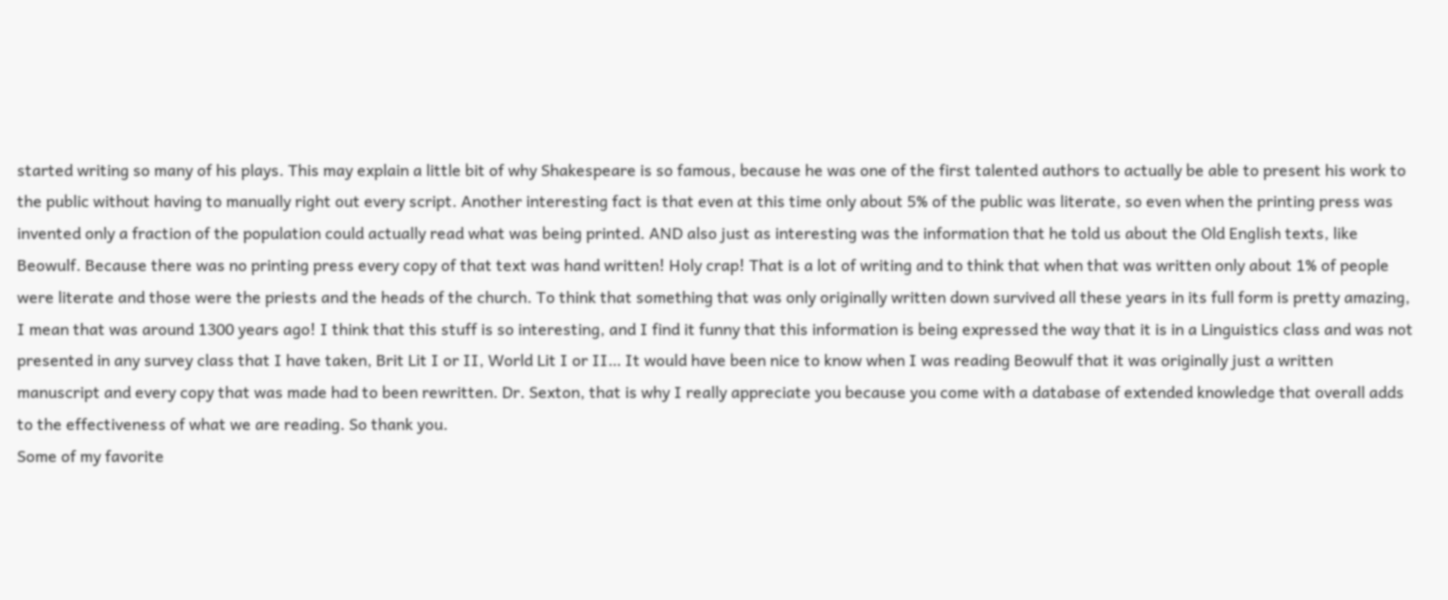started writing so many of his plays. This may explain a little bit of why Shakespeare is so famous, because he was one of the first talented authors to actually be able to present his work to the public without having to manually right out every script. Another interesting fact is that even at this time only about 5% of the public was literate, so even when the printing press was invented only a fraction of the population could actually read what was being printed. AND also just as interesting was the information that he told us about the Old English texts, like Beowulf. Because there was no printing press every copy of that text was hand written! Holy crap! That is a lot of writing and to think that when that was written only about 1% of people were literate and those were the priests and the heads of the church. To think that something that was only originally written down survived all these years in its full form is pretty amazing, I mean that was around 1300 years ago! I think that this stuff is so interesting, and I find it funny that this information is being expressed the way that it is in a Linguistics class and was not presented in any survey class that I have taken, Brit Lit I or II, World Lit I or II… It would have been nice to know when I was reading Beowulf that it was originally just a written manuscript and every copy that was made had to been rewritten. Dr. Sexton, that is why I really appreciate you because you come with a database of extended knowledge that overall adds to the effectiveness of what we are reading. So thank you.
Some of my favorite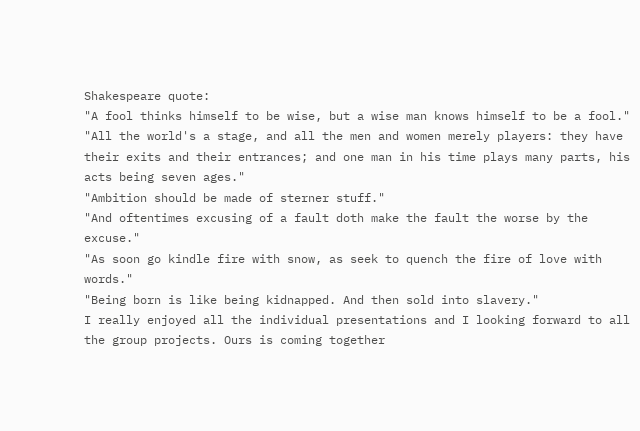Shakespeare quote:
"A fool thinks himself to be wise, but a wise man knows himself to be a fool."
"All the world's a stage, and all the men and women merely players: they have their exits and their entrances; and one man in his time plays many parts, his acts being seven ages."
"Ambition should be made of sterner stuff."
"And oftentimes excusing of a fault doth make the fault the worse by the excuse."
"As soon go kindle fire with snow, as seek to quench the fire of love with words."
"Being born is like being kidnapped. And then sold into slavery."
I really enjoyed all the individual presentations and I looking forward to all the group projects. Ours is coming together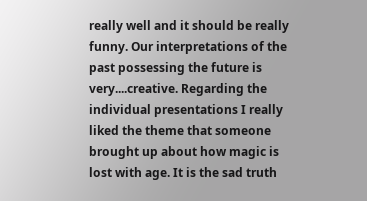really well and it should be really funny. Our interpretations of the past possessing the future is very....creative. Regarding the individual presentations I really liked the theme that someone brought up about how magic is lost with age. It is the sad truth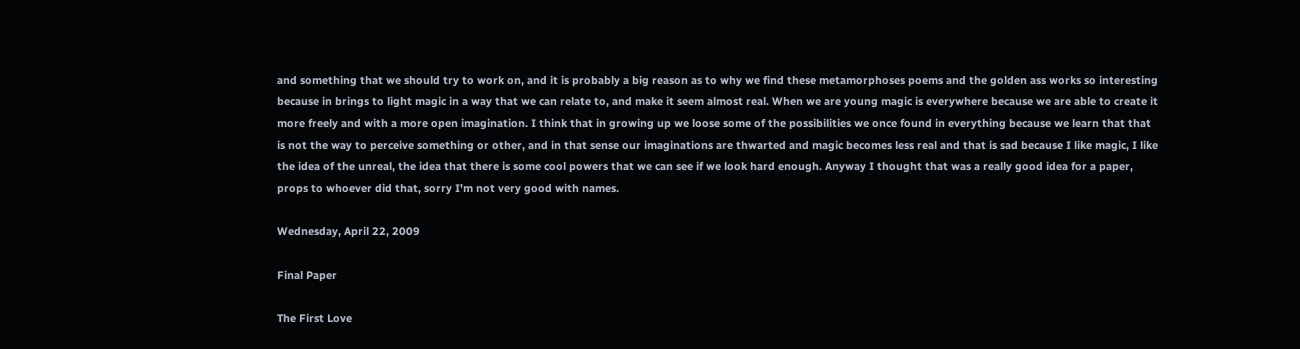and something that we should try to work on, and it is probably a big reason as to why we find these metamorphoses poems and the golden ass works so interesting because in brings to light magic in a way that we can relate to, and make it seem almost real. When we are young magic is everywhere because we are able to create it more freely and with a more open imagination. I think that in growing up we loose some of the possibilities we once found in everything because we learn that that is not the way to perceive something or other, and in that sense our imaginations are thwarted and magic becomes less real and that is sad because I like magic, I like the idea of the unreal, the idea that there is some cool powers that we can see if we look hard enough. Anyway I thought that was a really good idea for a paper, props to whoever did that, sorry I'm not very good with names.

Wednesday, April 22, 2009

Final Paper

The First Love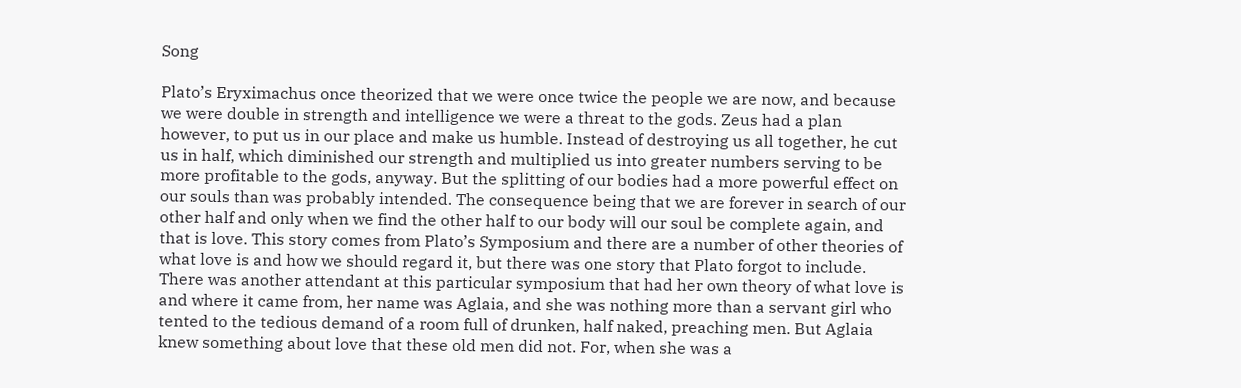Song

Plato’s Eryximachus once theorized that we were once twice the people we are now, and because we were double in strength and intelligence we were a threat to the gods. Zeus had a plan however, to put us in our place and make us humble. Instead of destroying us all together, he cut us in half, which diminished our strength and multiplied us into greater numbers serving to be more profitable to the gods, anyway. But the splitting of our bodies had a more powerful effect on our souls than was probably intended. The consequence being that we are forever in search of our other half and only when we find the other half to our body will our soul be complete again, and that is love. This story comes from Plato’s Symposium and there are a number of other theories of what love is and how we should regard it, but there was one story that Plato forgot to include. There was another attendant at this particular symposium that had her own theory of what love is and where it came from, her name was Aglaia, and she was nothing more than a servant girl who tented to the tedious demand of a room full of drunken, half naked, preaching men. But Aglaia knew something about love that these old men did not. For, when she was a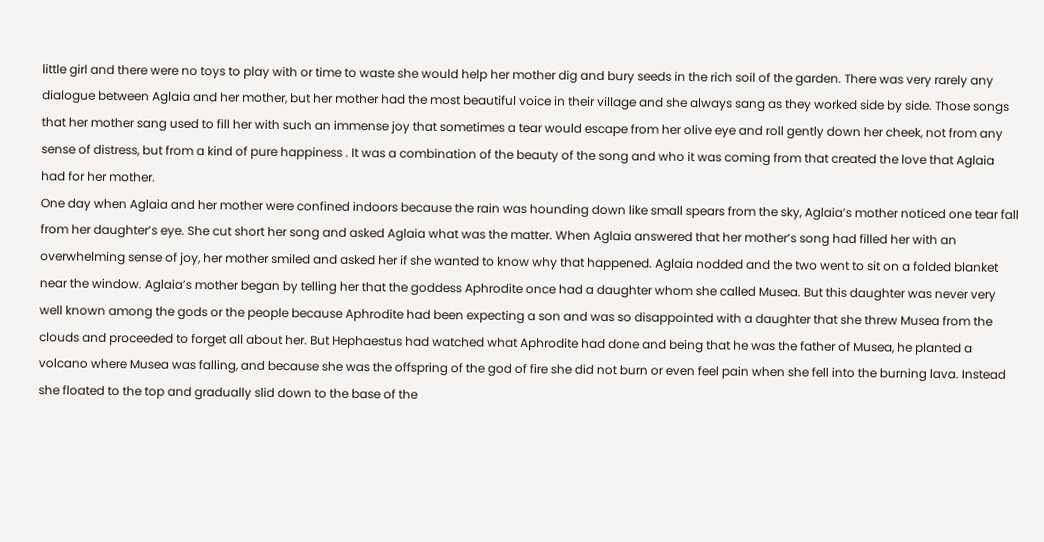little girl and there were no toys to play with or time to waste she would help her mother dig and bury seeds in the rich soil of the garden. There was very rarely any dialogue between Aglaia and her mother, but her mother had the most beautiful voice in their village and she always sang as they worked side by side. Those songs that her mother sang used to fill her with such an immense joy that sometimes a tear would escape from her olive eye and roll gently down her cheek, not from any sense of distress, but from a kind of pure happiness . It was a combination of the beauty of the song and who it was coming from that created the love that Aglaia had for her mother.
One day when Aglaia and her mother were confined indoors because the rain was hounding down like small spears from the sky, Aglaia’s mother noticed one tear fall from her daughter’s eye. She cut short her song and asked Aglaia what was the matter. When Aglaia answered that her mother’s song had filled her with an overwhelming sense of joy, her mother smiled and asked her if she wanted to know why that happened. Aglaia nodded and the two went to sit on a folded blanket near the window. Aglaia’s mother began by telling her that the goddess Aphrodite once had a daughter whom she called Musea. But this daughter was never very well known among the gods or the people because Aphrodite had been expecting a son and was so disappointed with a daughter that she threw Musea from the clouds and proceeded to forget all about her. But Hephaestus had watched what Aphrodite had done and being that he was the father of Musea, he planted a volcano where Musea was falling, and because she was the offspring of the god of fire she did not burn or even feel pain when she fell into the burning lava. Instead she floated to the top and gradually slid down to the base of the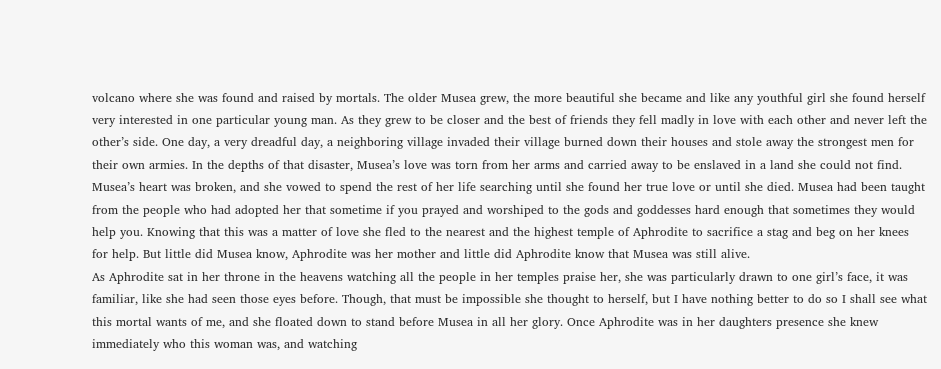volcano where she was found and raised by mortals. The older Musea grew, the more beautiful she became and like any youthful girl she found herself very interested in one particular young man. As they grew to be closer and the best of friends they fell madly in love with each other and never left the other’s side. One day, a very dreadful day, a neighboring village invaded their village burned down their houses and stole away the strongest men for their own armies. In the depths of that disaster, Musea’s love was torn from her arms and carried away to be enslaved in a land she could not find. Musea’s heart was broken, and she vowed to spend the rest of her life searching until she found her true love or until she died. Musea had been taught from the people who had adopted her that sometime if you prayed and worshiped to the gods and goddesses hard enough that sometimes they would help you. Knowing that this was a matter of love she fled to the nearest and the highest temple of Aphrodite to sacrifice a stag and beg on her knees for help. But little did Musea know, Aphrodite was her mother and little did Aphrodite know that Musea was still alive.
As Aphrodite sat in her throne in the heavens watching all the people in her temples praise her, she was particularly drawn to one girl’s face, it was familiar, like she had seen those eyes before. Though, that must be impossible she thought to herself, but I have nothing better to do so I shall see what this mortal wants of me, and she floated down to stand before Musea in all her glory. Once Aphrodite was in her daughters presence she knew immediately who this woman was, and watching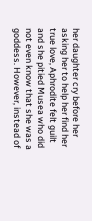her daughter cry before her asking her to help her find her true love, Aphrodite felt guilt and she pitied Musea who did not even know that she was a goddess. However, instead of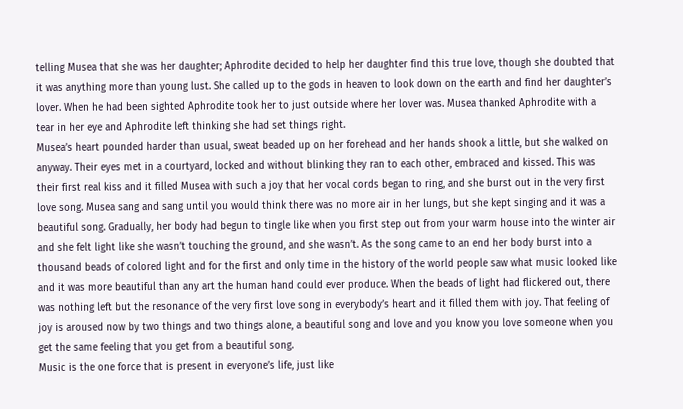telling Musea that she was her daughter; Aphrodite decided to help her daughter find this true love, though she doubted that it was anything more than young lust. She called up to the gods in heaven to look down on the earth and find her daughter’s lover. When he had been sighted Aphrodite took her to just outside where her lover was. Musea thanked Aphrodite with a tear in her eye and Aphrodite left thinking she had set things right.
Musea’s heart pounded harder than usual, sweat beaded up on her forehead and her hands shook a little, but she walked on anyway. Their eyes met in a courtyard, locked and without blinking they ran to each other, embraced and kissed. This was their first real kiss and it filled Musea with such a joy that her vocal cords began to ring, and she burst out in the very first love song. Musea sang and sang until you would think there was no more air in her lungs, but she kept singing and it was a beautiful song. Gradually, her body had begun to tingle like when you first step out from your warm house into the winter air and she felt light like she wasn’t touching the ground, and she wasn’t. As the song came to an end her body burst into a thousand beads of colored light and for the first and only time in the history of the world people saw what music looked like and it was more beautiful than any art the human hand could ever produce. When the beads of light had flickered out, there was nothing left but the resonance of the very first love song in everybody’s heart and it filled them with joy. That feeling of joy is aroused now by two things and two things alone, a beautiful song and love and you know you love someone when you get the same feeling that you get from a beautiful song.
Music is the one force that is present in everyone’s life, just like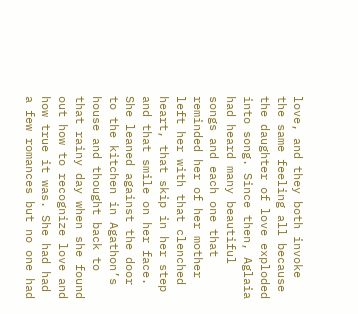love, and they both invoke the same feeling all because the daughter of love exploded into song. Since then, Aglaia had heard many beautiful songs and each one that reminded her of her mother left her with that clenched heart, that skip in her step and that smile on her face. She leaned against the door to the kitchen in Agathon’s house and thought back to that rainy day when she found out how to recognize love and how true it was. She had had a few romances but no one had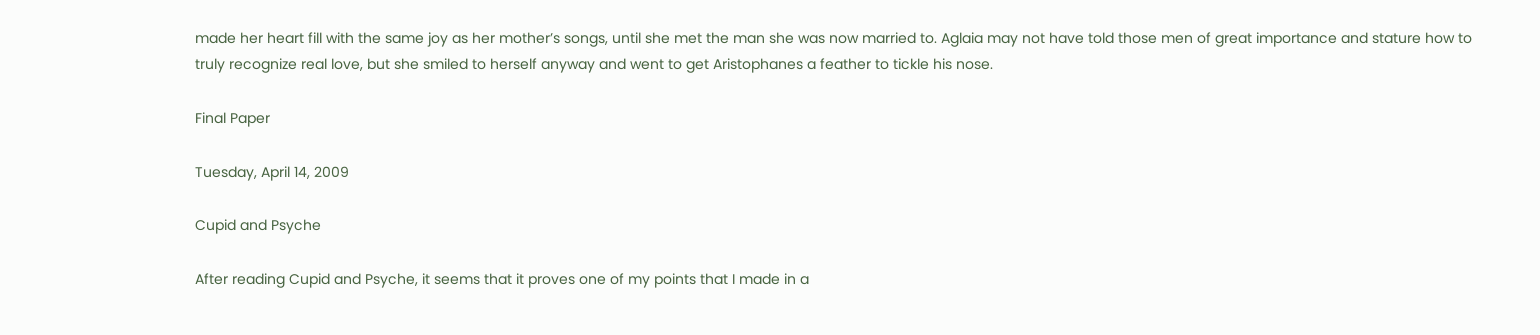made her heart fill with the same joy as her mother’s songs, until she met the man she was now married to. Aglaia may not have told those men of great importance and stature how to truly recognize real love, but she smiled to herself anyway and went to get Aristophanes a feather to tickle his nose.

Final Paper

Tuesday, April 14, 2009

Cupid and Psyche

After reading Cupid and Psyche, it seems that it proves one of my points that I made in a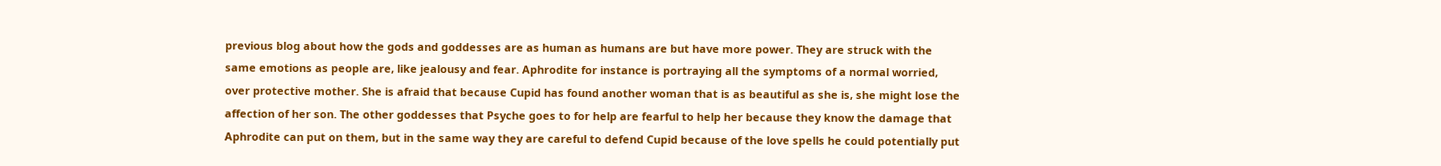previous blog about how the gods and goddesses are as human as humans are but have more power. They are struck with the same emotions as people are, like jealousy and fear. Aphrodite for instance is portraying all the symptoms of a normal worried, over protective mother. She is afraid that because Cupid has found another woman that is as beautiful as she is, she might lose the affection of her son. The other goddesses that Psyche goes to for help are fearful to help her because they know the damage that Aphrodite can put on them, but in the same way they are careful to defend Cupid because of the love spells he could potentially put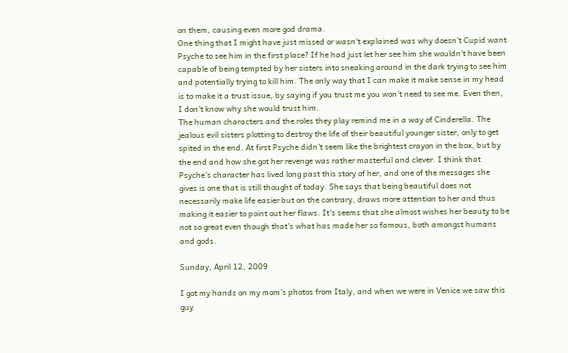on them, causing even more god drama.
One thing that I might have just missed or wasn't explained was why doesn't Cupid want Psyche to see him in the first place? If he had just let her see him she wouldn't have been capable of being tempted by her sisters into sneaking around in the dark trying to see him and potentially trying to kill him. The only way that I can make it make sense in my head is to make it a trust issue, by saying if you trust me you won't need to see me. Even then, I don't know why she would trust him.
The human characters and the roles they play remind me in a way of Cinderella. The jealous evil sisters plotting to destroy the life of their beautiful younger sister, only to get spited in the end. At first Psyche didn't seem like the brightest crayon in the box, but by the end and how she got her revenge was rather masterful and clever. I think that Psyche's character has lived long past this story of her, and one of the messages she gives is one that is still thought of today. She says that being beautiful does not necessarily make life easier but on the contrary, draws more attention to her and thus making it easier to point out her flaws. It's seems that she almost wishes her beauty to be not so great even though that's what has made her so famous, both amongst humans and gods.

Sunday, April 12, 2009

I got my hands on my mom's photos from Italy, and when we were in Venice we saw this guy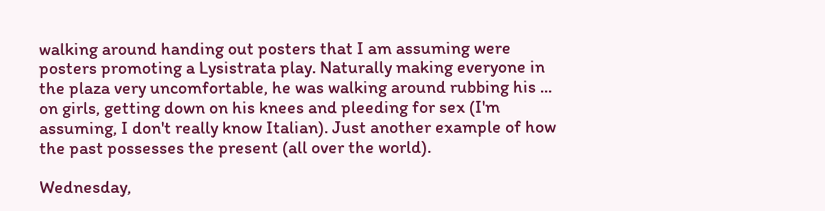walking around handing out posters that I am assuming were posters promoting a Lysistrata play. Naturally making everyone in the plaza very uncomfortable, he was walking around rubbing his ... on girls, getting down on his knees and pleeding for sex (I'm assuming, I don't really know Italian). Just another example of how the past possesses the present (all over the world).

Wednesday,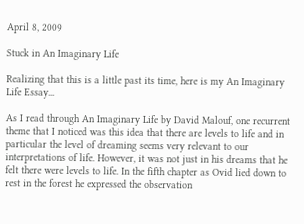April 8, 2009

Stuck in An Imaginary Life

Realizing that this is a little past its time, here is my An Imaginary Life Essay...

As I read through An Imaginary Life by David Malouf, one recurrent theme that I noticed was this idea that there are levels to life and in particular the level of dreaming seems very relevant to our interpretations of life. However, it was not just in his dreams that he felt there were levels to life. In the fifth chapter as Ovid lied down to rest in the forest he expressed the observation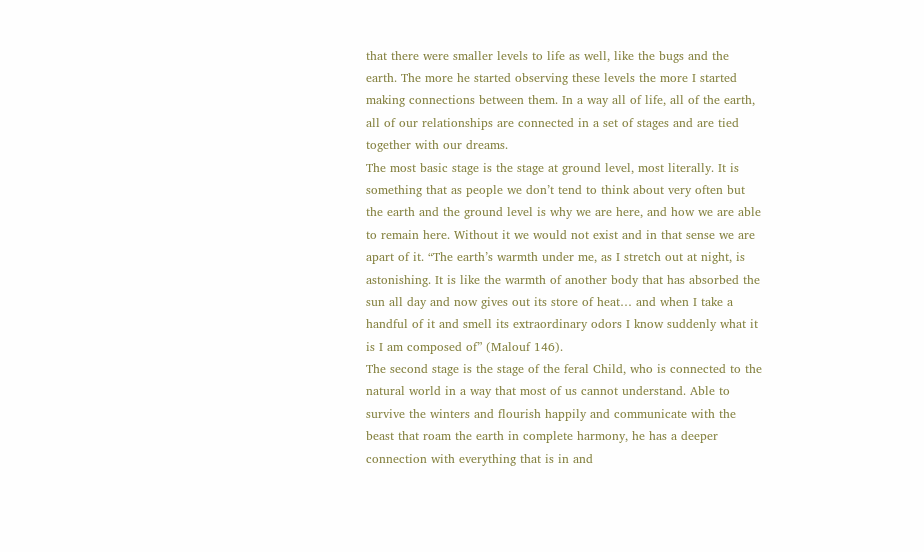that there were smaller levels to life as well, like the bugs and the earth. The more he started observing these levels the more I started making connections between them. In a way all of life, all of the earth, all of our relationships are connected in a set of stages and are tied together with our dreams.
The most basic stage is the stage at ground level, most literally. It is something that as people we don’t tend to think about very often but the earth and the ground level is why we are here, and how we are able to remain here. Without it we would not exist and in that sense we are apart of it. “The earth’s warmth under me, as I stretch out at night, is astonishing. It is like the warmth of another body that has absorbed the sun all day and now gives out its store of heat… and when I take a handful of it and smell its extraordinary odors I know suddenly what it is I am composed of” (Malouf 146).
The second stage is the stage of the feral Child, who is connected to the natural world in a way that most of us cannot understand. Able to survive the winters and flourish happily and communicate with the beast that roam the earth in complete harmony, he has a deeper connection with everything that is in and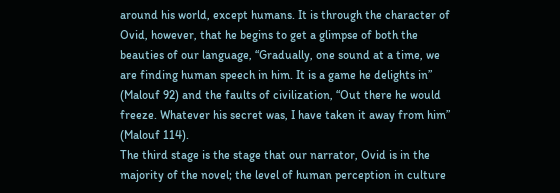around his world, except humans. It is through the character of Ovid, however, that he begins to get a glimpse of both the beauties of our language, “Gradually, one sound at a time, we are finding human speech in him. It is a game he delights in” (Malouf 92) and the faults of civilization, “Out there he would freeze. Whatever his secret was, I have taken it away from him” (Malouf 114).
The third stage is the stage that our narrator, Ovid is in the majority of the novel; the level of human perception in culture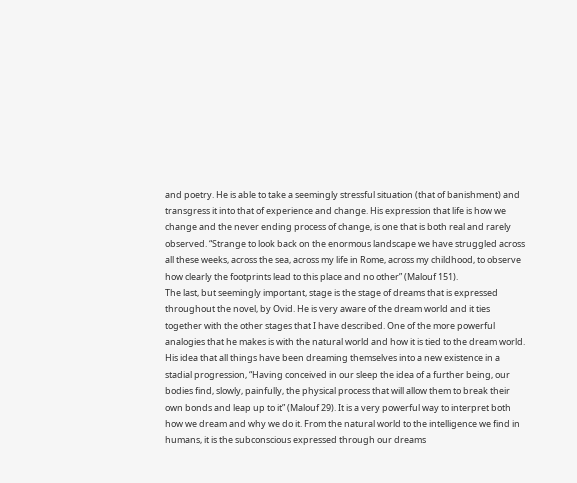and poetry. He is able to take a seemingly stressful situation (that of banishment) and transgress it into that of experience and change. His expression that life is how we change and the never ending process of change, is one that is both real and rarely observed. “Strange to look back on the enormous landscape we have struggled across all these weeks, across the sea, across my life in Rome, across my childhood, to observe how clearly the footprints lead to this place and no other” (Malouf 151).
The last, but seemingly important, stage is the stage of dreams that is expressed throughout the novel, by Ovid. He is very aware of the dream world and it ties together with the other stages that I have described. One of the more powerful analogies that he makes is with the natural world and how it is tied to the dream world. His idea that all things have been dreaming themselves into a new existence in a stadial progression, “Having conceived in our sleep the idea of a further being, our bodies find, slowly, painfully, the physical process that will allow them to break their own bonds and leap up to it” (Malouf 29). It is a very powerful way to interpret both how we dream and why we do it. From the natural world to the intelligence we find in humans, it is the subconscious expressed through our dreams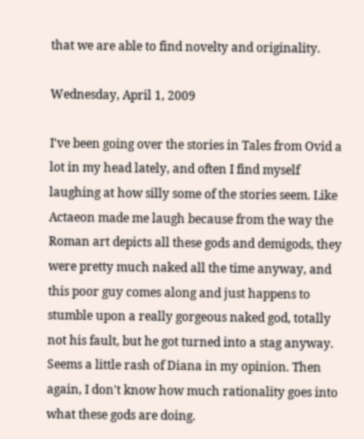that we are able to find novelty and originality.

Wednesday, April 1, 2009

I've been going over the stories in Tales from Ovid a lot in my head lately, and often I find myself laughing at how silly some of the stories seem. Like Actaeon made me laugh because from the way the Roman art depicts all these gods and demigods, they were pretty much naked all the time anyway, and this poor guy comes along and just happens to stumble upon a really gorgeous naked god, totally not his fault, but he got turned into a stag anyway. Seems a little rash of Diana in my opinion. Then again, I don't know how much rationality goes into what these gods are doing.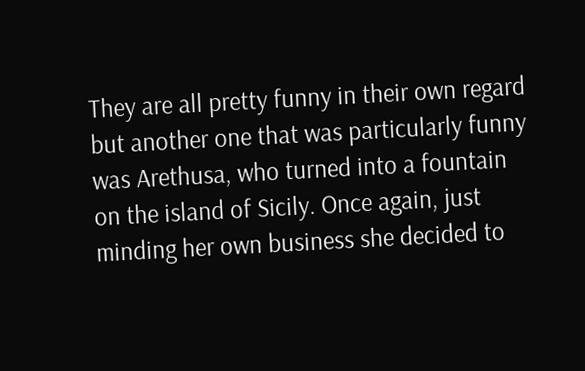They are all pretty funny in their own regard but another one that was particularly funny was Arethusa, who turned into a fountain on the island of Sicily. Once again, just minding her own business she decided to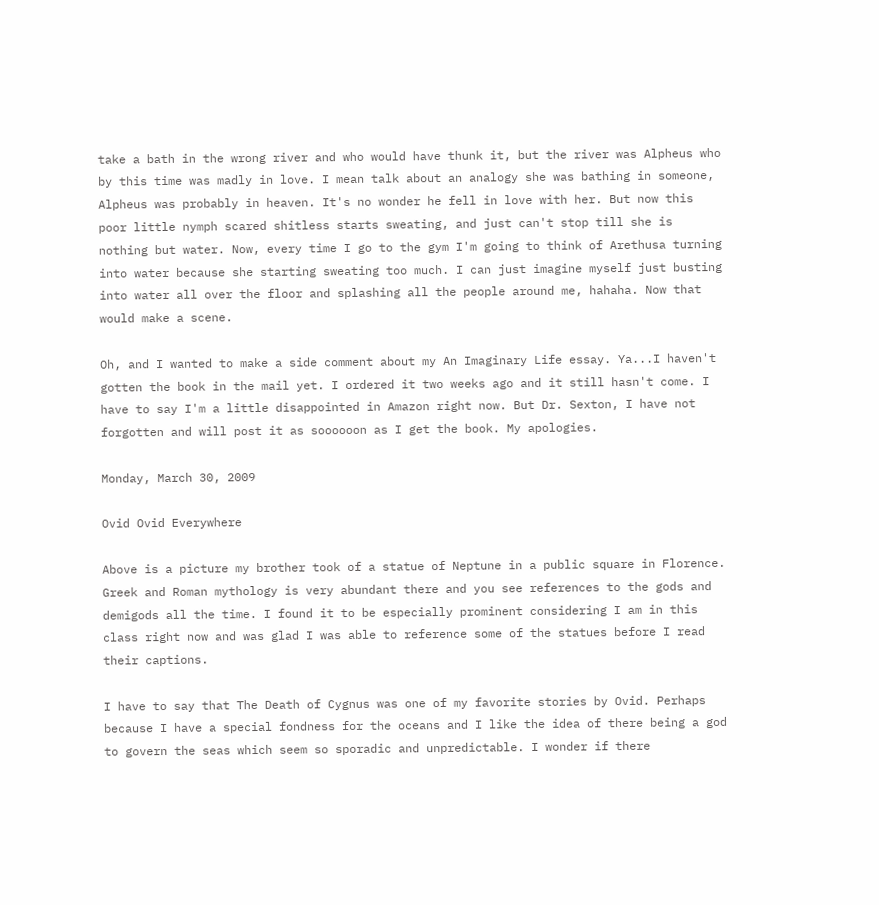take a bath in the wrong river and who would have thunk it, but the river was Alpheus who by this time was madly in love. I mean talk about an analogy she was bathing in someone, Alpheus was probably in heaven. It's no wonder he fell in love with her. But now this poor little nymph scared shitless starts sweating, and just can't stop till she is nothing but water. Now, every time I go to the gym I'm going to think of Arethusa turning into water because she starting sweating too much. I can just imagine myself just busting into water all over the floor and splashing all the people around me, hahaha. Now that would make a scene.

Oh, and I wanted to make a side comment about my An Imaginary Life essay. Ya...I haven't gotten the book in the mail yet. I ordered it two weeks ago and it still hasn't come. I have to say I'm a little disappointed in Amazon right now. But Dr. Sexton, I have not forgotten and will post it as soooooon as I get the book. My apologies.

Monday, March 30, 2009

Ovid Ovid Everywhere

Above is a picture my brother took of a statue of Neptune in a public square in Florence. Greek and Roman mythology is very abundant there and you see references to the gods and demigods all the time. I found it to be especially prominent considering I am in this class right now and was glad I was able to reference some of the statues before I read their captions.

I have to say that The Death of Cygnus was one of my favorite stories by Ovid. Perhaps because I have a special fondness for the oceans and I like the idea of there being a god to govern the seas which seem so sporadic and unpredictable. I wonder if there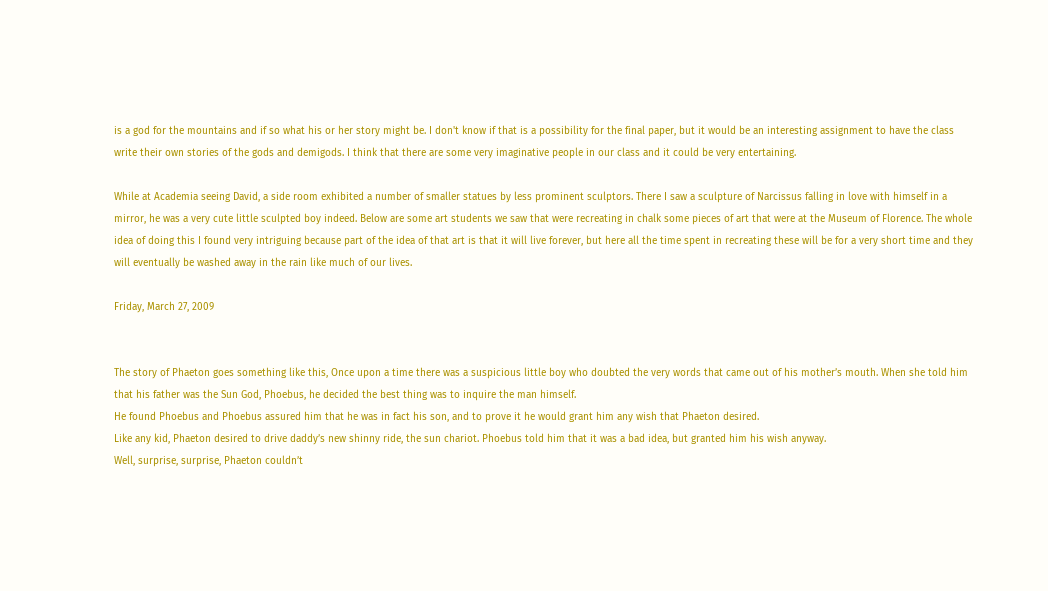is a god for the mountains and if so what his or her story might be. I don't know if that is a possibility for the final paper, but it would be an interesting assignment to have the class write their own stories of the gods and demigods. I think that there are some very imaginative people in our class and it could be very entertaining.

While at Academia seeing David, a side room exhibited a number of smaller statues by less prominent sculptors. There I saw a sculpture of Narcissus falling in love with himself in a mirror, he was a very cute little sculpted boy indeed. Below are some art students we saw that were recreating in chalk some pieces of art that were at the Museum of Florence. The whole idea of doing this I found very intriguing because part of the idea of that art is that it will live forever, but here all the time spent in recreating these will be for a very short time and they will eventually be washed away in the rain like much of our lives.

Friday, March 27, 2009


The story of Phaeton goes something like this, Once upon a time there was a suspicious little boy who doubted the very words that came out of his mother’s mouth. When she told him that his father was the Sun God, Phoebus, he decided the best thing was to inquire the man himself.
He found Phoebus and Phoebus assured him that he was in fact his son, and to prove it he would grant him any wish that Phaeton desired.
Like any kid, Phaeton desired to drive daddy’s new shinny ride, the sun chariot. Phoebus told him that it was a bad idea, but granted him his wish anyway.
Well, surprise, surprise, Phaeton couldn’t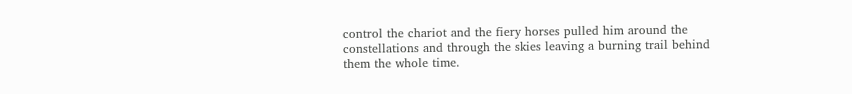control the chariot and the fiery horses pulled him around the constellations and through the skies leaving a burning trail behind them the whole time.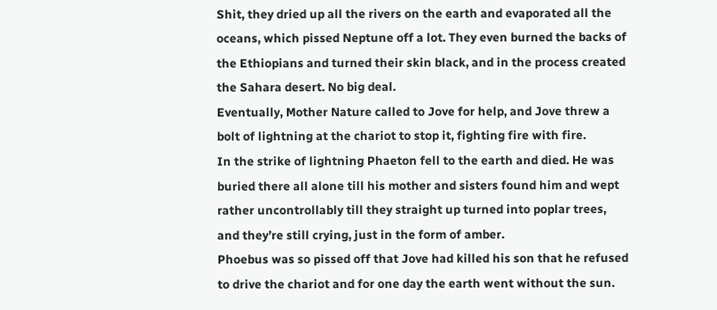Shit, they dried up all the rivers on the earth and evaporated all the oceans, which pissed Neptune off a lot. They even burned the backs of the Ethiopians and turned their skin black, and in the process created the Sahara desert. No big deal.
Eventually, Mother Nature called to Jove for help, and Jove threw a bolt of lightning at the chariot to stop it, fighting fire with fire.
In the strike of lightning Phaeton fell to the earth and died. He was buried there all alone till his mother and sisters found him and wept rather uncontrollably till they straight up turned into poplar trees, and they’re still crying, just in the form of amber.
Phoebus was so pissed off that Jove had killed his son that he refused to drive the chariot and for one day the earth went without the sun.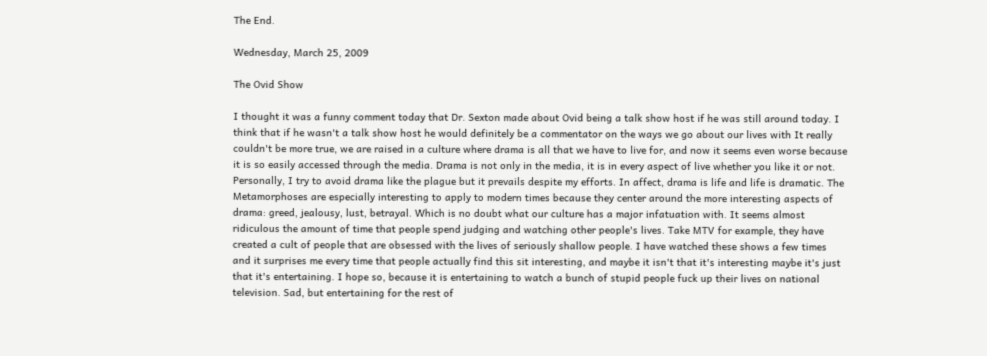The End.

Wednesday, March 25, 2009

The Ovid Show

I thought it was a funny comment today that Dr. Sexton made about Ovid being a talk show host if he was still around today. I think that if he wasn't a talk show host he would definitely be a commentator on the ways we go about our lives with It really couldn't be more true, we are raised in a culture where drama is all that we have to live for, and now it seems even worse because it is so easily accessed through the media. Drama is not only in the media, it is in every aspect of live whether you like it or not. Personally, I try to avoid drama like the plague but it prevails despite my efforts. In affect, drama is life and life is dramatic. The Metamorphoses are especially interesting to apply to modern times because they center around the more interesting aspects of drama: greed, jealousy, lust, betrayal. Which is no doubt what our culture has a major infatuation with. It seems almost ridiculous the amount of time that people spend judging and watching other people's lives. Take MTV for example, they have created a cult of people that are obsessed with the lives of seriously shallow people. I have watched these shows a few times and it surprises me every time that people actually find this sit interesting, and maybe it isn't that it's interesting maybe it's just that it's entertaining. I hope so, because it is entertaining to watch a bunch of stupid people fuck up their lives on national television. Sad, but entertaining for the rest of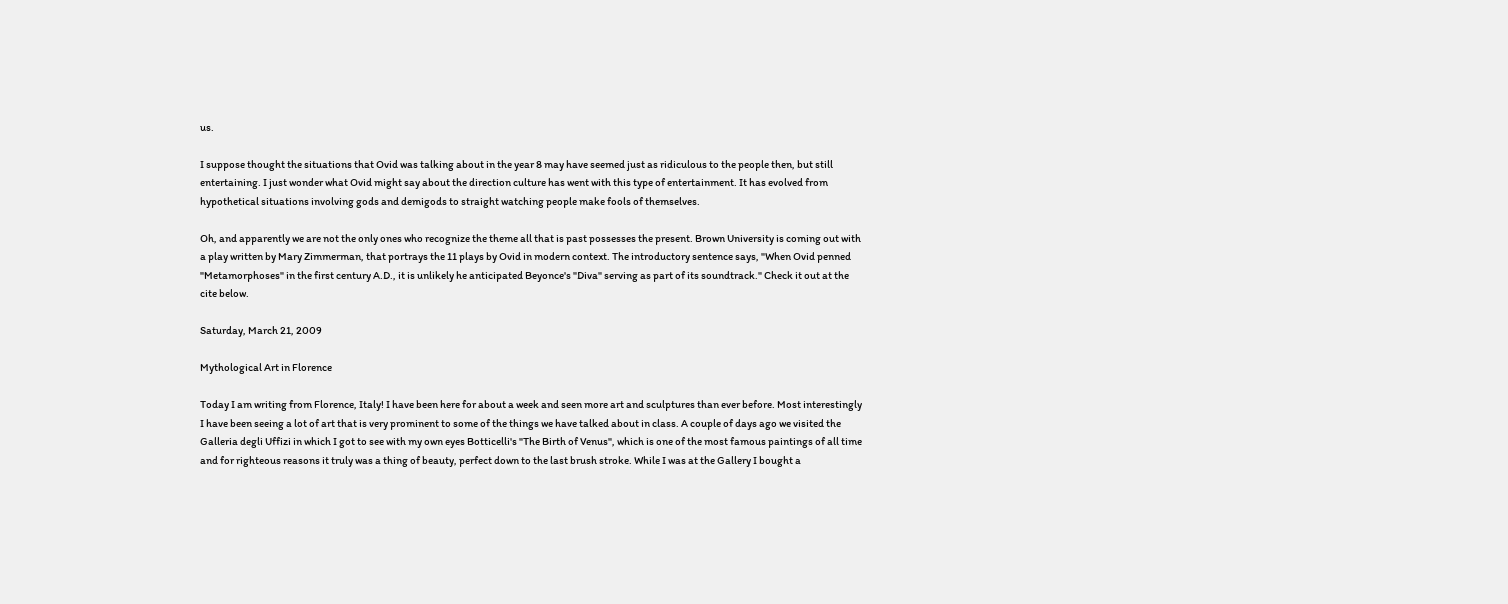us.

I suppose thought the situations that Ovid was talking about in the year 8 may have seemed just as ridiculous to the people then, but still entertaining. I just wonder what Ovid might say about the direction culture has went with this type of entertainment. It has evolved from hypothetical situations involving gods and demigods to straight watching people make fools of themselves.

Oh, and apparently we are not the only ones who recognize the theme all that is past possesses the present. Brown University is coming out with a play written by Mary Zimmerman, that portrays the 11 plays by Ovid in modern context. The introductory sentence says, "When Ovid penned "Metamorphoses" in the first century A.D., it is unlikely he anticipated Beyonce's "Diva" serving as part of its soundtrack." Check it out at the cite below.

Saturday, March 21, 2009

Mythological Art in Florence

Today I am writing from Florence, Italy! I have been here for about a week and seen more art and sculptures than ever before. Most interestingly I have been seeing a lot of art that is very prominent to some of the things we have talked about in class. A couple of days ago we visited the Galleria degli Uffizi in which I got to see with my own eyes Botticelli's "The Birth of Venus", which is one of the most famous paintings of all time and for righteous reasons it truly was a thing of beauty, perfect down to the last brush stroke. While I was at the Gallery I bought a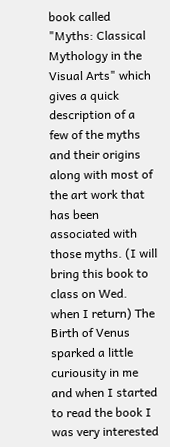book called "Myths: Classical Mythology in the Visual Arts" which gives a quick description of a few of the myths and their origins along with most of the art work that has been associated with those myths. (I will bring this book to class on Wed. when I return) The Birth of Venus sparked a little curiousity in me and when I started to read the book I was very interested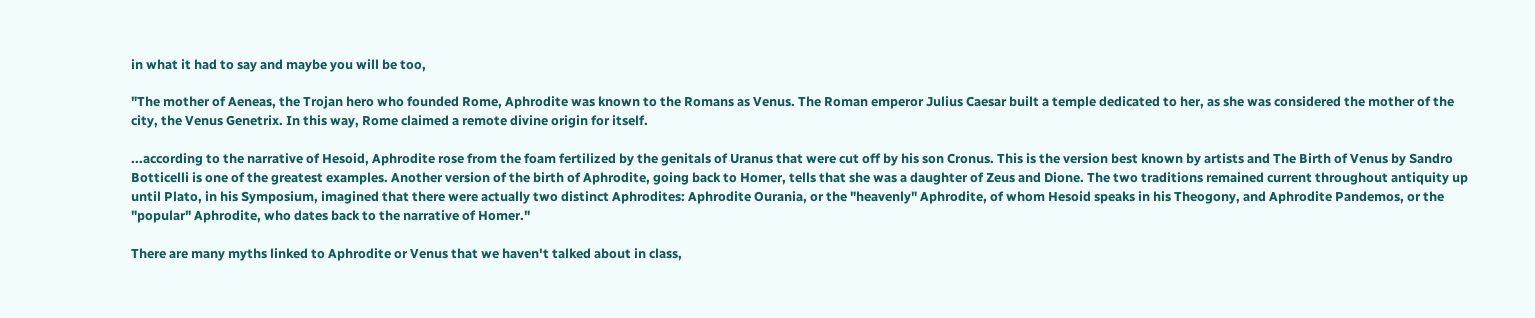in what it had to say and maybe you will be too,

"The mother of Aeneas, the Trojan hero who founded Rome, Aphrodite was known to the Romans as Venus. The Roman emperor Julius Caesar built a temple dedicated to her, as she was considered the mother of the city, the Venus Genetrix. In this way, Rome claimed a remote divine origin for itself.

...according to the narrative of Hesoid, Aphrodite rose from the foam fertilized by the genitals of Uranus that were cut off by his son Cronus. This is the version best known by artists and The Birth of Venus by Sandro Botticelli is one of the greatest examples. Another version of the birth of Aphrodite, going back to Homer, tells that she was a daughter of Zeus and Dione. The two traditions remained current throughout antiquity up until Plato, in his Symposium, imagined that there were actually two distinct Aphrodites: Aphrodite Ourania, or the "heavenly" Aphrodite, of whom Hesoid speaks in his Theogony, and Aphrodite Pandemos, or the "popular" Aphrodite, who dates back to the narrative of Homer."

There are many myths linked to Aphrodite or Venus that we haven't talked about in class,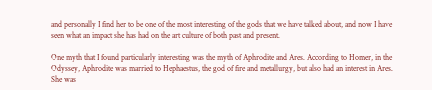and personally I find her to be one of the most interesting of the gods that we have talked about, and now I have seen what an impact she has had on the art culture of both past and present.

One myth that I found particularly interesting was the myth of Aphrodite and Ares. According to Homer, in the Odyssey, Aphrodite was married to Hephaestus, the god of fire and metallurgy, but also had an interest in Ares. She was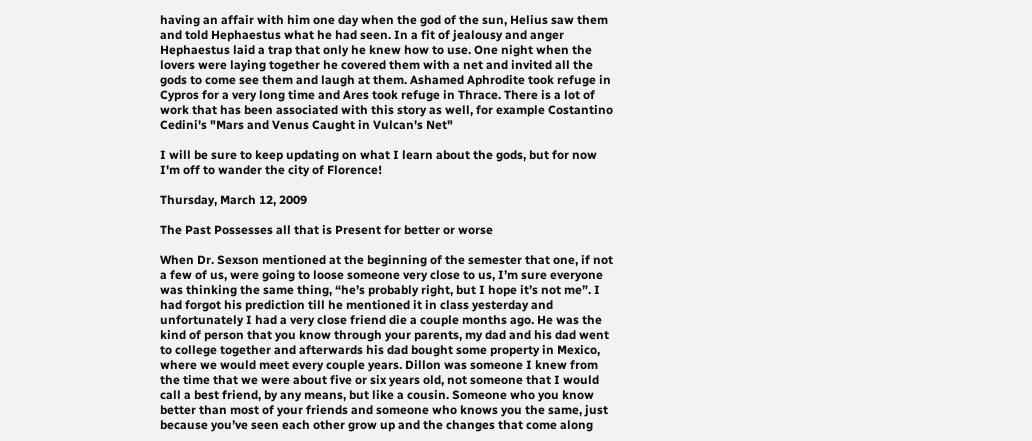having an affair with him one day when the god of the sun, Helius saw them and told Hephaestus what he had seen. In a fit of jealousy and anger Hephaestus laid a trap that only he knew how to use. One night when the lovers were laying together he covered them with a net and invited all the gods to come see them and laugh at them. Ashamed Aphrodite took refuge in Cypros for a very long time and Ares took refuge in Thrace. There is a lot of work that has been associated with this story as well, for example Costantino Cedini's "Mars and Venus Caught in Vulcan's Net"

I will be sure to keep updating on what I learn about the gods, but for now I'm off to wander the city of Florence!

Thursday, March 12, 2009

The Past Possesses all that is Present for better or worse

When Dr. Sexson mentioned at the beginning of the semester that one, if not a few of us, were going to loose someone very close to us, I’m sure everyone was thinking the same thing, “he’s probably right, but I hope it’s not me”. I had forgot his prediction till he mentioned it in class yesterday and unfortunately I had a very close friend die a couple months ago. He was the kind of person that you know through your parents, my dad and his dad went to college together and afterwards his dad bought some property in Mexico, where we would meet every couple years. Dillon was someone I knew from the time that we were about five or six years old, not someone that I would call a best friend, by any means, but like a cousin. Someone who you know better than most of your friends and someone who knows you the same, just because you’ve seen each other grow up and the changes that come along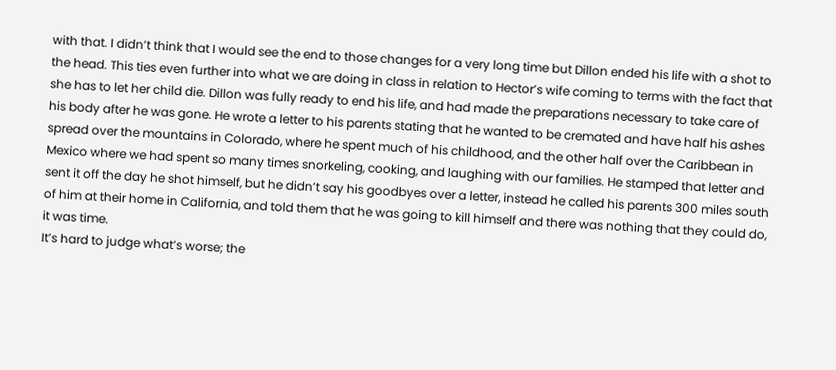with that. I didn’t think that I would see the end to those changes for a very long time but Dillon ended his life with a shot to the head. This ties even further into what we are doing in class in relation to Hector’s wife coming to terms with the fact that she has to let her child die. Dillon was fully ready to end his life, and had made the preparations necessary to take care of his body after he was gone. He wrote a letter to his parents stating that he wanted to be cremated and have half his ashes spread over the mountains in Colorado, where he spent much of his childhood, and the other half over the Caribbean in Mexico where we had spent so many times snorkeling, cooking, and laughing with our families. He stamped that letter and sent it off the day he shot himself, but he didn’t say his goodbyes over a letter, instead he called his parents 300 miles south of him at their home in California, and told them that he was going to kill himself and there was nothing that they could do, it was time.
It’s hard to judge what’s worse; the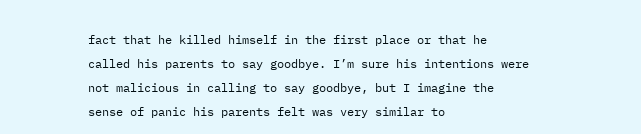fact that he killed himself in the first place or that he called his parents to say goodbye. I’m sure his intentions were not malicious in calling to say goodbye, but I imagine the sense of panic his parents felt was very similar to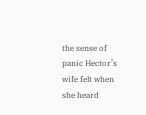the sense of panic Hector’s wife felt when she heard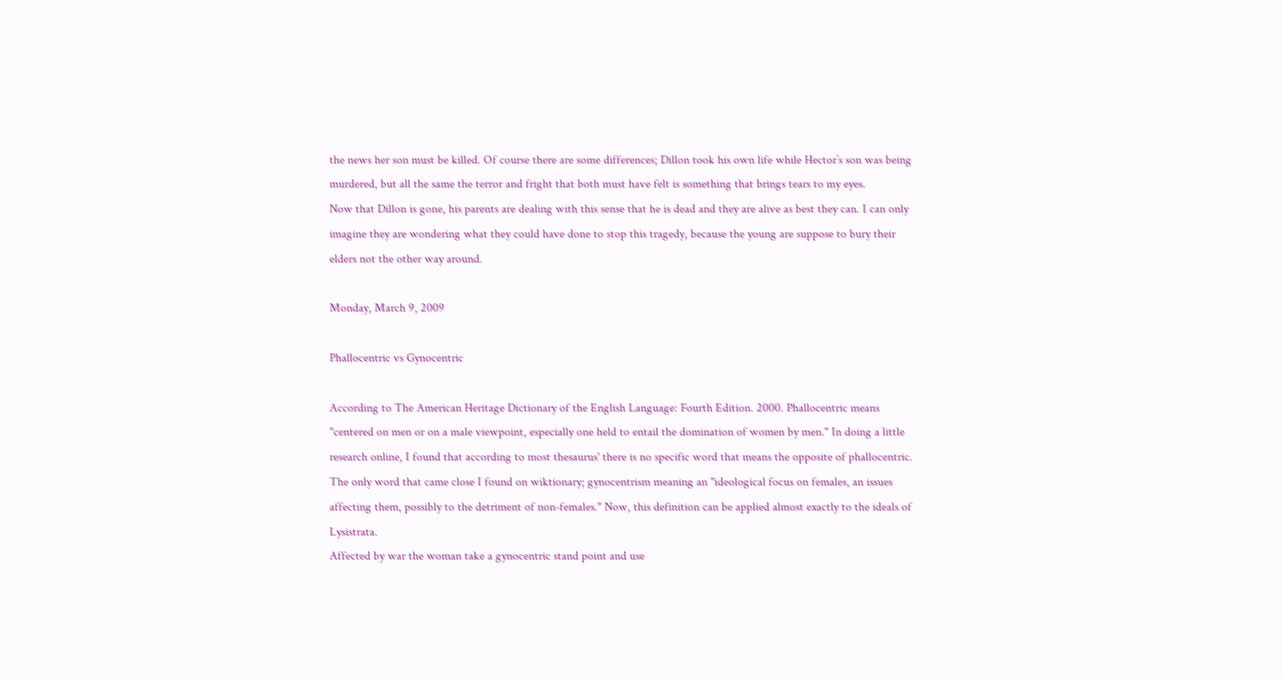the news her son must be killed. Of course there are some differences; Dillon took his own life while Hector’s son was being murdered, but all the same the terror and fright that both must have felt is something that brings tears to my eyes.
Now that Dillon is gone, his parents are dealing with this sense that he is dead and they are alive as best they can. I can only imagine they are wondering what they could have done to stop this tragedy, because the young are suppose to bury their elders not the other way around.

Monday, March 9, 2009

Phallocentric vs Gynocentric

According to The American Heritage Dictionary of the English Language: Fourth Edition. 2000. Phallocentric means "centered on men or on a male viewpoint, especially one held to entail the domination of women by men." In doing a little research online, I found that according to most thesaurus' there is no specific word that means the opposite of phallocentric. The only word that came close I found on wiktionary; gynocentrism meaning an "ideological focus on females, an issues affecting them, possibly to the detriment of non-females." Now, this definition can be applied almost exactly to the ideals of Lysistrata.
Affected by war the woman take a gynocentric stand point and use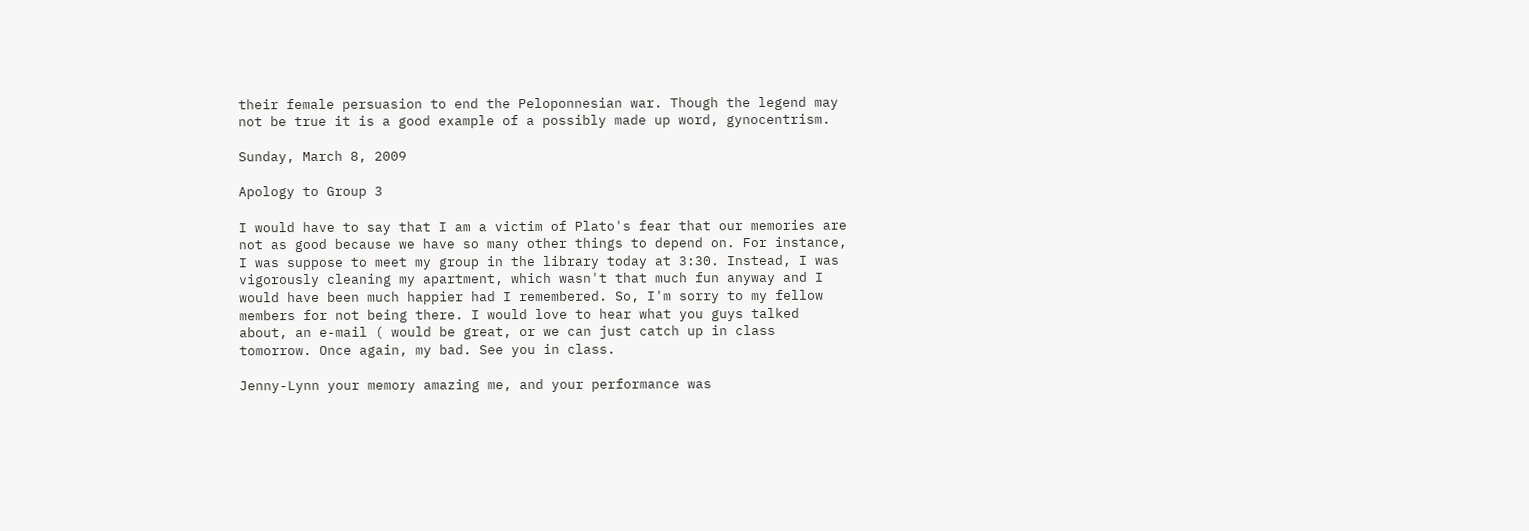their female persuasion to end the Peloponnesian war. Though the legend may not be true it is a good example of a possibly made up word, gynocentrism.

Sunday, March 8, 2009

Apology to Group 3

I would have to say that I am a victim of Plato's fear that our memories are not as good because we have so many other things to depend on. For instance, I was suppose to meet my group in the library today at 3:30. Instead, I was vigorously cleaning my apartment, which wasn't that much fun anyway and I would have been much happier had I remembered. So, I'm sorry to my fellow members for not being there. I would love to hear what you guys talked about, an e-mail ( would be great, or we can just catch up in class tomorrow. Once again, my bad. See you in class.

Jenny-Lynn your memory amazing me, and your performance was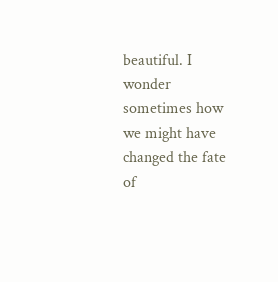beautiful. I wonder sometimes how we might have changed the fate of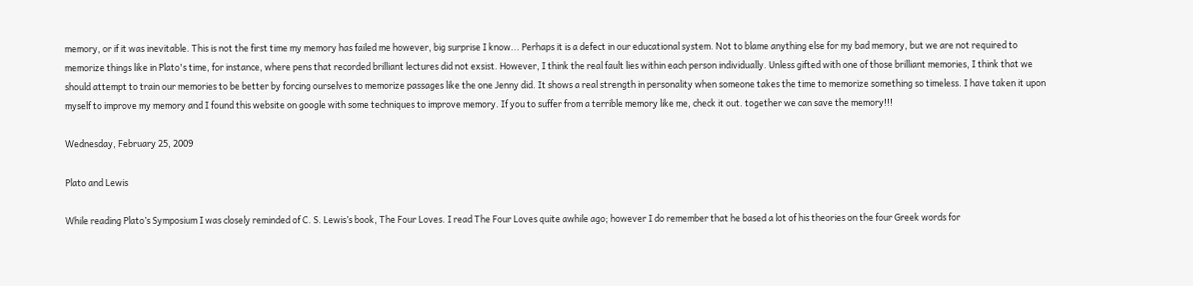memory, or if it was inevitable. This is not the first time my memory has failed me however, big surprise I know... Perhaps it is a defect in our educational system. Not to blame anything else for my bad memory, but we are not required to memorize things like in Plato's time, for instance, where pens that recorded brilliant lectures did not exsist. However, I think the real fault lies within each person individually. Unless gifted with one of those brilliant memories, I think that we should attempt to train our memories to be better by forcing ourselves to memorize passages like the one Jenny did. It shows a real strength in personality when someone takes the time to memorize something so timeless. I have taken it upon myself to improve my memory and I found this website on google with some techniques to improve memory. If you to suffer from a terrible memory like me, check it out. together we can save the memory!!!

Wednesday, February 25, 2009

Plato and Lewis

While reading Plato’s Symposium I was closely reminded of C. S. Lewis’s book, The Four Loves. I read The Four Loves quite awhile ago; however I do remember that he based a lot of his theories on the four Greek words for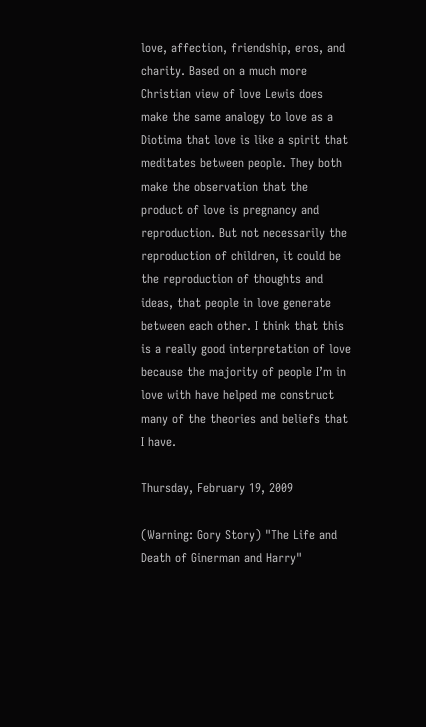love, affection, friendship, eros, and charity. Based on a much more Christian view of love Lewis does make the same analogy to love as a Diotima that love is like a spirit that meditates between people. They both make the observation that the product of love is pregnancy and reproduction. But not necessarily the reproduction of children, it could be the reproduction of thoughts and ideas, that people in love generate between each other. I think that this is a really good interpretation of love because the majority of people I’m in love with have helped me construct many of the theories and beliefs that I have.

Thursday, February 19, 2009

(Warning: Gory Story) "The Life and Death of Ginerman and Harry"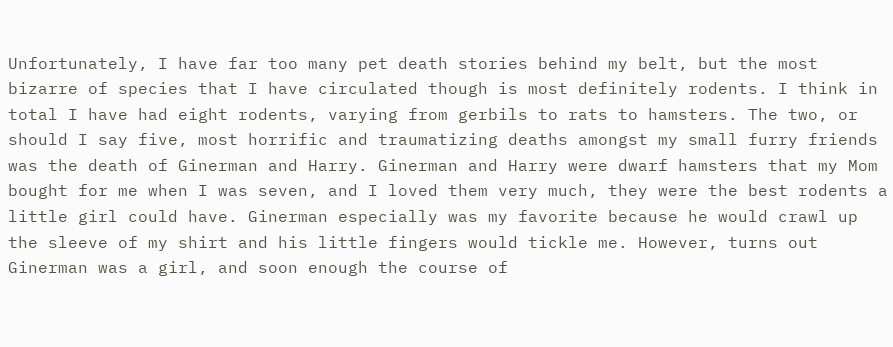Unfortunately, I have far too many pet death stories behind my belt, but the most bizarre of species that I have circulated though is most definitely rodents. I think in total I have had eight rodents, varying from gerbils to rats to hamsters. The two, or should I say five, most horrific and traumatizing deaths amongst my small furry friends was the death of Ginerman and Harry. Ginerman and Harry were dwarf hamsters that my Mom bought for me when I was seven, and I loved them very much, they were the best rodents a little girl could have. Ginerman especially was my favorite because he would crawl up the sleeve of my shirt and his little fingers would tickle me. However, turns out Ginerman was a girl, and soon enough the course of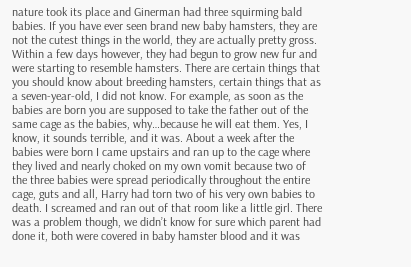nature took its place and Ginerman had three squirming bald babies. If you have ever seen brand new baby hamsters, they are not the cutest things in the world, they are actually pretty gross. Within a few days however, they had begun to grow new fur and were starting to resemble hamsters. There are certain things that you should know about breeding hamsters, certain things that as a seven-year-old, I did not know. For example, as soon as the babies are born you are supposed to take the father out of the same cage as the babies, why…because he will eat them. Yes, I know, it sounds terrible, and it was. About a week after the babies were born I came upstairs and ran up to the cage where they lived and nearly choked on my own vomit because two of the three babies were spread periodically throughout the entire cage, guts and all, Harry had torn two of his very own babies to death. I screamed and ran out of that room like a little girl. There was a problem though, we didn’t know for sure which parent had done it, both were covered in baby hamster blood and it was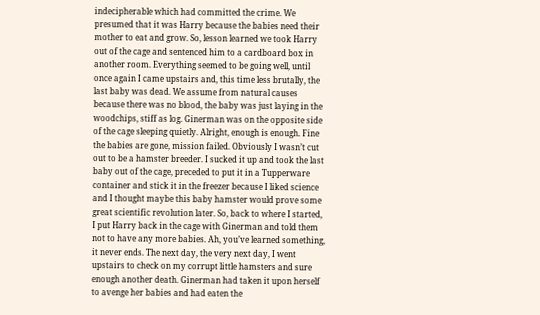indecipherable which had committed the crime. We presumed that it was Harry because the babies need their mother to eat and grow. So, lesson learned we took Harry out of the cage and sentenced him to a cardboard box in another room. Everything seemed to be going well, until once again I came upstairs and, this time less brutally, the last baby was dead. We assume from natural causes because there was no blood, the baby was just laying in the woodchips, stiff as log. Ginerman was on the opposite side of the cage sleeping quietly. Alright, enough is enough. Fine the babies are gone, mission failed. Obviously I wasn’t cut out to be a hamster breeder. I sucked it up and took the last baby out of the cage, preceded to put it in a Tupperware container and stick it in the freezer because I liked science and I thought maybe this baby hamster would prove some great scientific revolution later. So, back to where I started, I put Harry back in the cage with Ginerman and told them not to have any more babies. Ah, you’ve learned something, it never ends. The next day, the very next day, I went upstairs to check on my corrupt little hamsters and sure enough another death. Ginerman had taken it upon herself to avenge her babies and had eaten the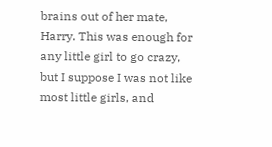brains out of her mate, Harry. This was enough for any little girl to go crazy, but I suppose I was not like most little girls, and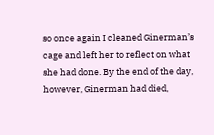so once again I cleaned Ginerman’s cage and left her to reflect on what she had done. By the end of the day, however, Ginerman had died,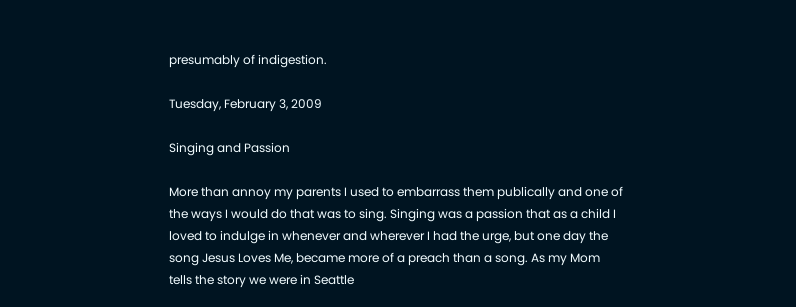presumably of indigestion.

Tuesday, February 3, 2009

Singing and Passion

More than annoy my parents I used to embarrass them publically and one of the ways I would do that was to sing. Singing was a passion that as a child I loved to indulge in whenever and wherever I had the urge, but one day the song Jesus Loves Me, became more of a preach than a song. As my Mom tells the story we were in Seattle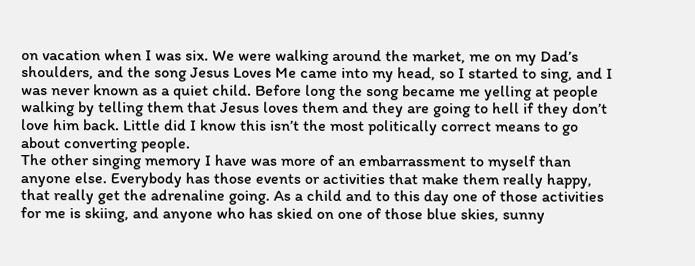on vacation when I was six. We were walking around the market, me on my Dad’s shoulders, and the song Jesus Loves Me came into my head, so I started to sing, and I was never known as a quiet child. Before long the song became me yelling at people walking by telling them that Jesus loves them and they are going to hell if they don’t love him back. Little did I know this isn’t the most politically correct means to go about converting people.
The other singing memory I have was more of an embarrassment to myself than anyone else. Everybody has those events or activities that make them really happy, that really get the adrenaline going. As a child and to this day one of those activities for me is skiing, and anyone who has skied on one of those blue skies, sunny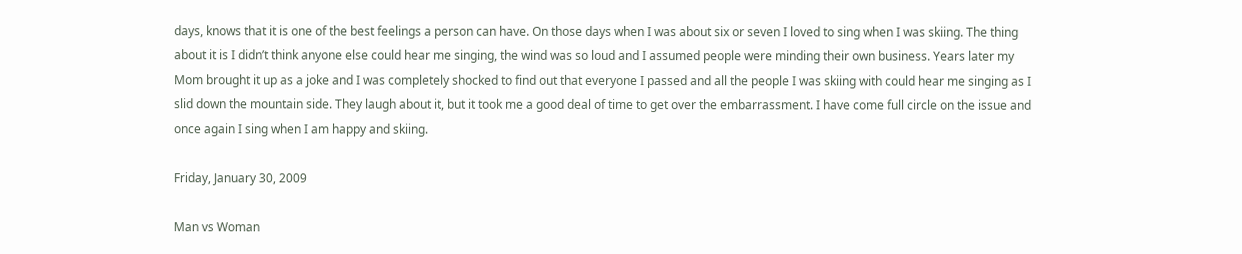days, knows that it is one of the best feelings a person can have. On those days when I was about six or seven I loved to sing when I was skiing. The thing about it is I didn’t think anyone else could hear me singing, the wind was so loud and I assumed people were minding their own business. Years later my Mom brought it up as a joke and I was completely shocked to find out that everyone I passed and all the people I was skiing with could hear me singing as I slid down the mountain side. They laugh about it, but it took me a good deal of time to get over the embarrassment. I have come full circle on the issue and once again I sing when I am happy and skiing.

Friday, January 30, 2009

Man vs Woman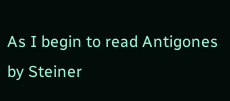As I begin to read Antigones by Steiner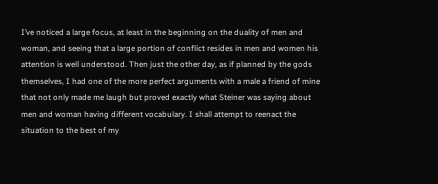I’ve noticed a large focus, at least in the beginning on the duality of men and woman, and seeing that a large portion of conflict resides in men and women his attention is well understood. Then just the other day, as if planned by the gods themselves, I had one of the more perfect arguments with a male a friend of mine that not only made me laugh but proved exactly what Steiner was saying about men and woman having different vocabulary. I shall attempt to reenact the situation to the best of my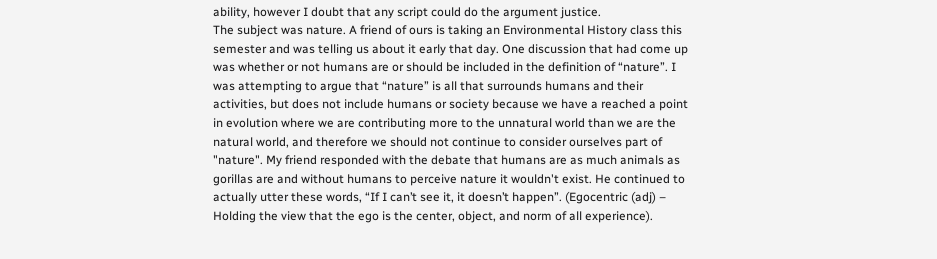ability, however I doubt that any script could do the argument justice.
The subject was nature. A friend of ours is taking an Environmental History class this semester and was telling us about it early that day. One discussion that had come up was whether or not humans are or should be included in the definition of “nature”. I was attempting to argue that “nature” is all that surrounds humans and their activities, but does not include humans or society because we have a reached a point in evolution where we are contributing more to the unnatural world than we are the natural world, and therefore we should not continue to consider ourselves part of "nature". My friend responded with the debate that humans are as much animals as gorillas are and without humans to perceive nature it wouldn't exist. He continued to actually utter these words, “If I can’t see it, it doesn’t happen”. (Egocentric (adj) – Holding the view that the ego is the center, object, and norm of all experience).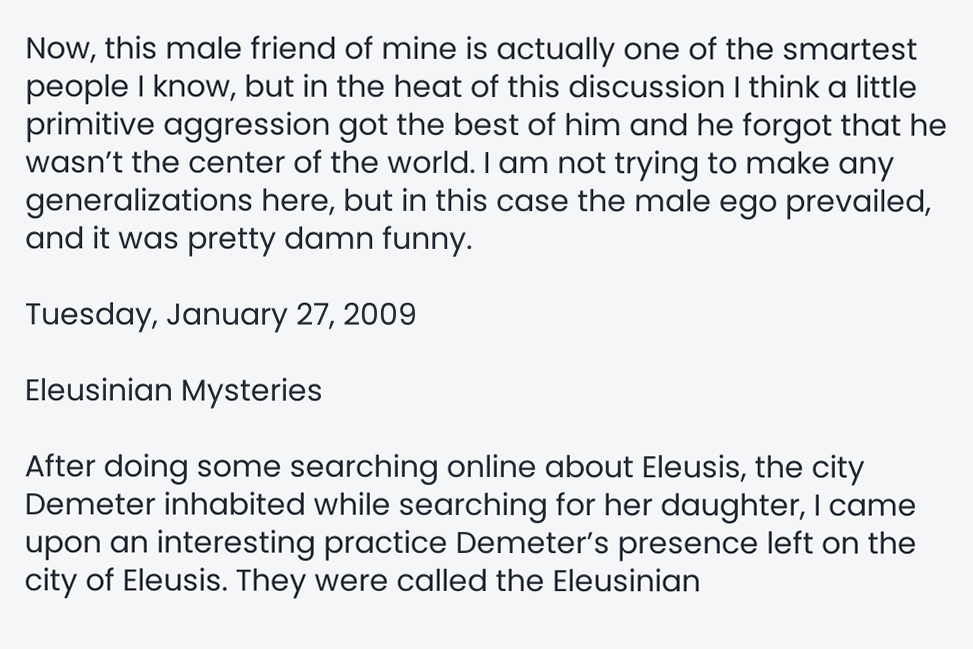Now, this male friend of mine is actually one of the smartest people I know, but in the heat of this discussion I think a little primitive aggression got the best of him and he forgot that he wasn’t the center of the world. I am not trying to make any generalizations here, but in this case the male ego prevailed, and it was pretty damn funny.

Tuesday, January 27, 2009

Eleusinian Mysteries

After doing some searching online about Eleusis, the city Demeter inhabited while searching for her daughter, I came upon an interesting practice Demeter’s presence left on the city of Eleusis. They were called the Eleusinian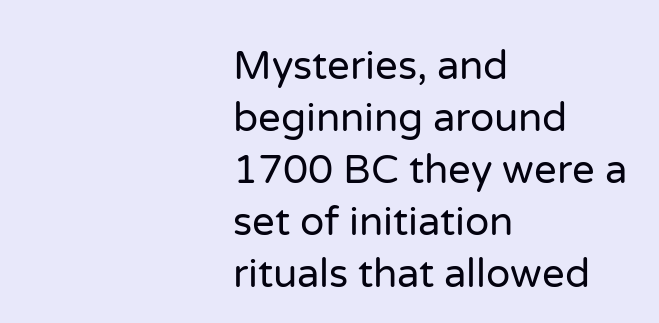Mysteries, and beginning around 1700 BC they were a set of initiation rituals that allowed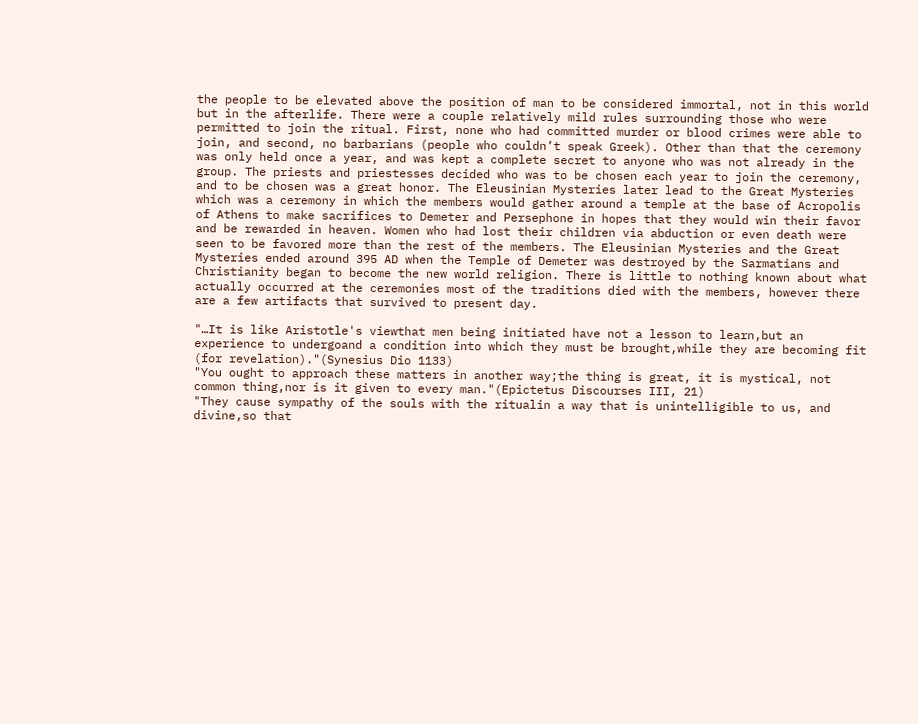the people to be elevated above the position of man to be considered immortal, not in this world but in the afterlife. There were a couple relatively mild rules surrounding those who were permitted to join the ritual. First, none who had committed murder or blood crimes were able to join, and second, no barbarians (people who couldn’t speak Greek). Other than that the ceremony was only held once a year, and was kept a complete secret to anyone who was not already in the group. The priests and priestesses decided who was to be chosen each year to join the ceremony, and to be chosen was a great honor. The Eleusinian Mysteries later lead to the Great Mysteries which was a ceremony in which the members would gather around a temple at the base of Acropolis of Athens to make sacrifices to Demeter and Persephone in hopes that they would win their favor and be rewarded in heaven. Women who had lost their children via abduction or even death were seen to be favored more than the rest of the members. The Eleusinian Mysteries and the Great Mysteries ended around 395 AD when the Temple of Demeter was destroyed by the Sarmatians and Christianity began to become the new world religion. There is little to nothing known about what actually occurred at the ceremonies most of the traditions died with the members, however there are a few artifacts that survived to present day.

"…It is like Aristotle's viewthat men being initiated have not a lesson to learn,but an experience to undergoand a condition into which they must be brought,while they are becoming fit (for revelation)."(Synesius Dio 1133)
"You ought to approach these matters in another way;the thing is great, it is mystical, not common thing,nor is it given to every man."(Epictetus Discourses III, 21)
"They cause sympathy of the souls with the ritualin a way that is unintelligible to us, and divine,so that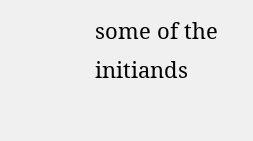some of the initiands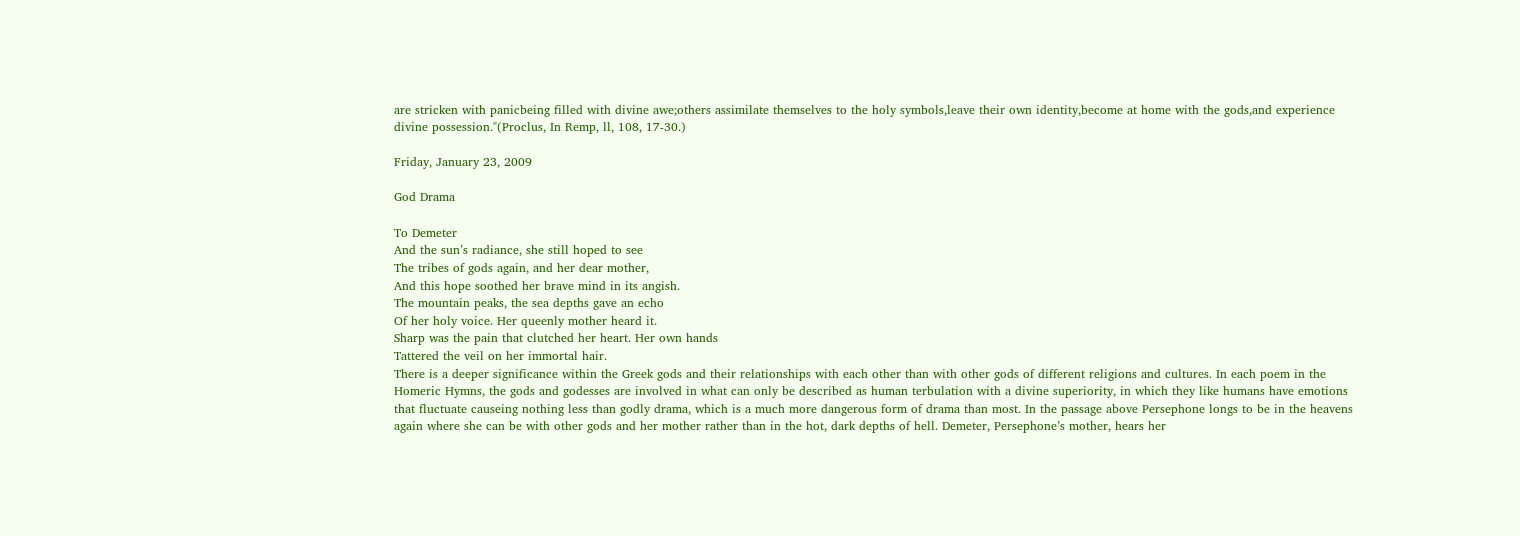are stricken with panicbeing filled with divine awe;others assimilate themselves to the holy symbols,leave their own identity,become at home with the gods,and experience divine possession."(Proclus, In Remp, ll, 108, 17-30.)

Friday, January 23, 2009

God Drama

To Demeter
And the sun’s radiance, she still hoped to see
The tribes of gods again, and her dear mother,
And this hope soothed her brave mind in its angish.
The mountain peaks, the sea depths gave an echo
Of her holy voice. Her queenly mother heard it.
Sharp was the pain that clutched her heart. Her own hands
Tattered the veil on her immortal hair.
There is a deeper significance within the Greek gods and their relationships with each other than with other gods of different religions and cultures. In each poem in the Homeric Hymns, the gods and godesses are involved in what can only be described as human terbulation with a divine superiority, in which they like humans have emotions that fluctuate causeing nothing less than godly drama, which is a much more dangerous form of drama than most. In the passage above Persephone longs to be in the heavens again where she can be with other gods and her mother rather than in the hot, dark depths of hell. Demeter, Persephone’s mother, hears her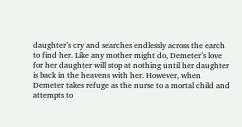daughter’s cry and searches endlessly across the earch to find her. Like any mother might do, Demeter’s love for her daughter will stop at nothing until her daughter is back in the heavens with her. However, when Demeter takes refuge as the nurse to a mortal child and attempts to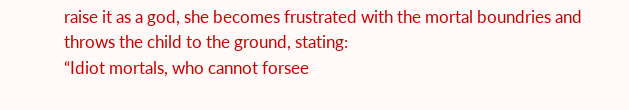raise it as a god, she becomes frustrated with the mortal boundries and throws the child to the ground, stating:
“Idiot mortals, who cannot forsee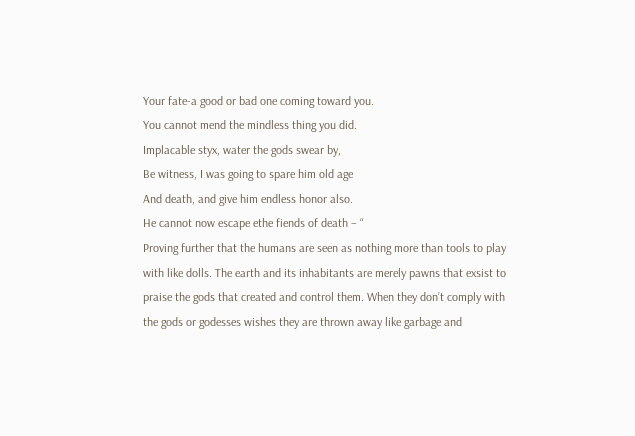Your fate-a good or bad one coming toward you.
You cannot mend the mindless thing you did.
Implacable styx, water the gods swear by,
Be witness, I was going to spare him old age
And death, and give him endless honor also.
He cannot now escape ethe fiends of death – “
Proving further that the humans are seen as nothing more than tools to play with like dolls. The earth and its inhabitants are merely pawns that exsist to praise the gods that created and control them. When they don’t comply with the gods or godesses wishes they are thrown away like garbage and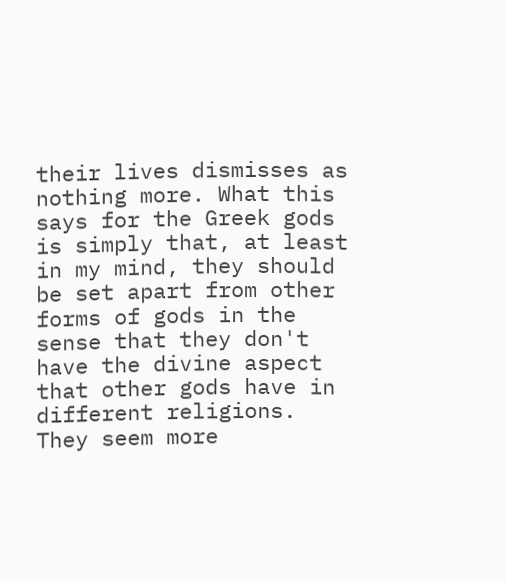their lives dismisses as nothing more. What this says for the Greek gods is simply that, at least in my mind, they should be set apart from other forms of gods in the sense that they don't have the divine aspect that other gods have in different religions. They seem more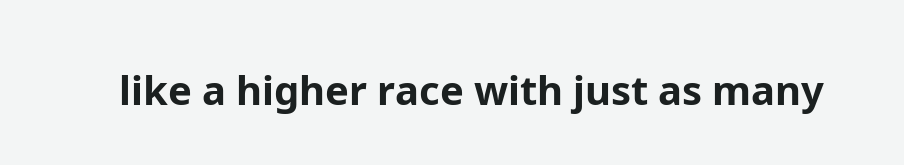like a higher race with just as many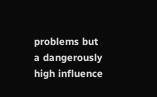problems but a dangerously high influence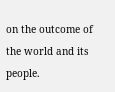on the outcome of the world and its people.